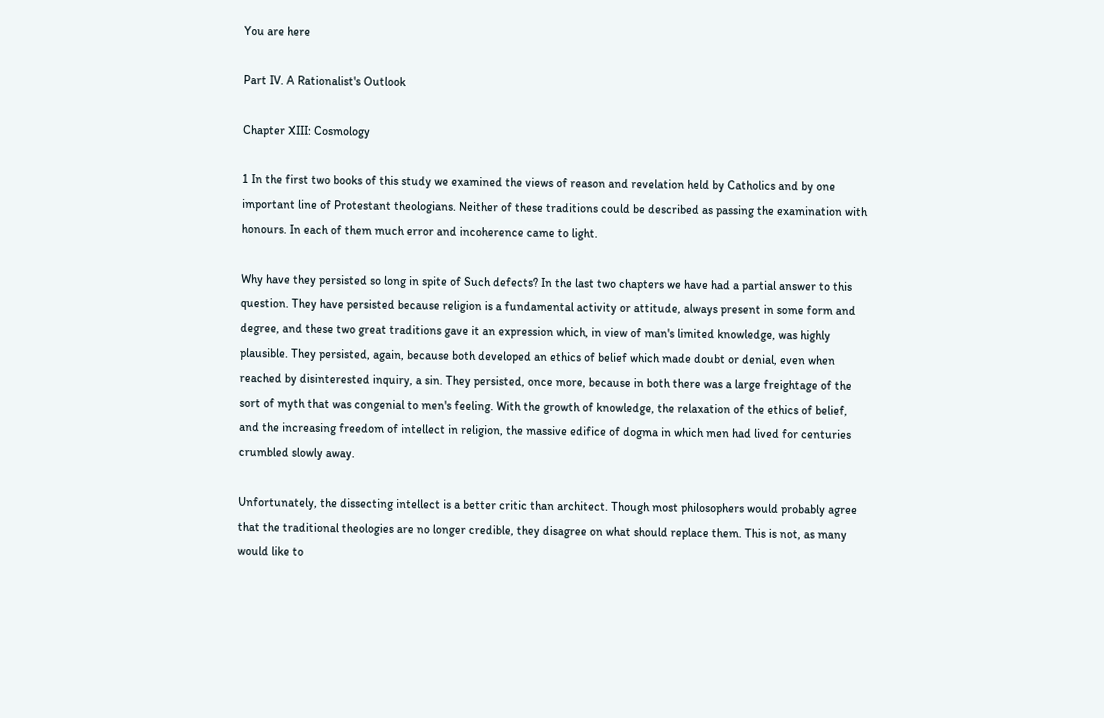You are here

Part IV. A Rationalist's Outlook

Chapter XIII: Cosmology

1 In the first two books of this study we examined the views of reason and revelation held by Catholics and by one important line of Protestant theologians. Neither of these traditions could be described as passing the examination with honours. In each of them much error and incoherence came to light.

Why have they persisted so long in spite of Such defects? In the last two chapters we have had a partial answer to this question. They have persisted because religion is a fundamental activity or attitude, always present in some form and degree, and these two great traditions gave it an expression which, in view of man's limited knowledge, was highly plausible. They persisted, again, because both developed an ethics of belief which made doubt or denial, even when reached by disinterested inquiry, a sin. They persisted, once more, because in both there was a large freightage of the sort of myth that was congenial to men's feeling. With the growth of knowledge, the relaxation of the ethics of belief, and the increasing freedom of intellect in religion, the massive edifice of dogma in which men had lived for centuries crumbled slowly away.

Unfortunately, the dissecting intellect is a better critic than architect. Though most philosophers would probably agree that the traditional theologies are no longer credible, they disagree on what should replace them. This is not, as many would like to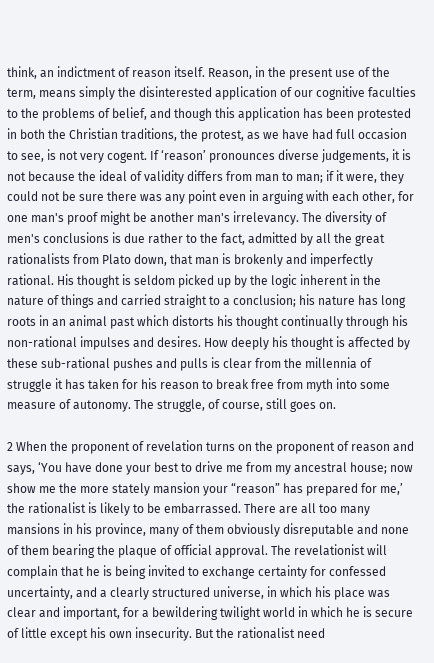think, an indictment of reason itself. Reason, in the present use of the term, means simply the disinterested application of our cognitive faculties to the problems of belief, and though this application has been protested in both the Christian traditions, the protest, as we have had full occasion to see, is not very cogent. If ‘reason’ pronounces diverse judgements, it is not because the ideal of validity differs from man to man; if it were, they could not be sure there was any point even in arguing with each other, for one man's proof might be another man's irrelevancy. The diversity of men's conclusions is due rather to the fact, admitted by all the great rationalists from Plato down, that man is brokenly and imperfectly rational. His thought is seldom picked up by the logic inherent in the nature of things and carried straight to a conclusion; his nature has long roots in an animal past which distorts his thought continually through his non-rational impulses and desires. How deeply his thought is affected by these sub-rational pushes and pulls is clear from the millennia of struggle it has taken for his reason to break free from myth into some measure of autonomy. The struggle, of course, still goes on.

2 When the proponent of revelation turns on the proponent of reason and says, ‘You have done your best to drive me from my ancestral house; now show me the more stately mansion your “reason” has prepared for me,’ the rationalist is likely to be embarrassed. There are all too many mansions in his province, many of them obviously disreputable and none of them bearing the plaque of official approval. The revelationist will complain that he is being invited to exchange certainty for confessed uncertainty, and a clearly structured universe, in which his place was clear and important, for a bewildering twilight world in which he is secure of little except his own insecurity. But the rationalist need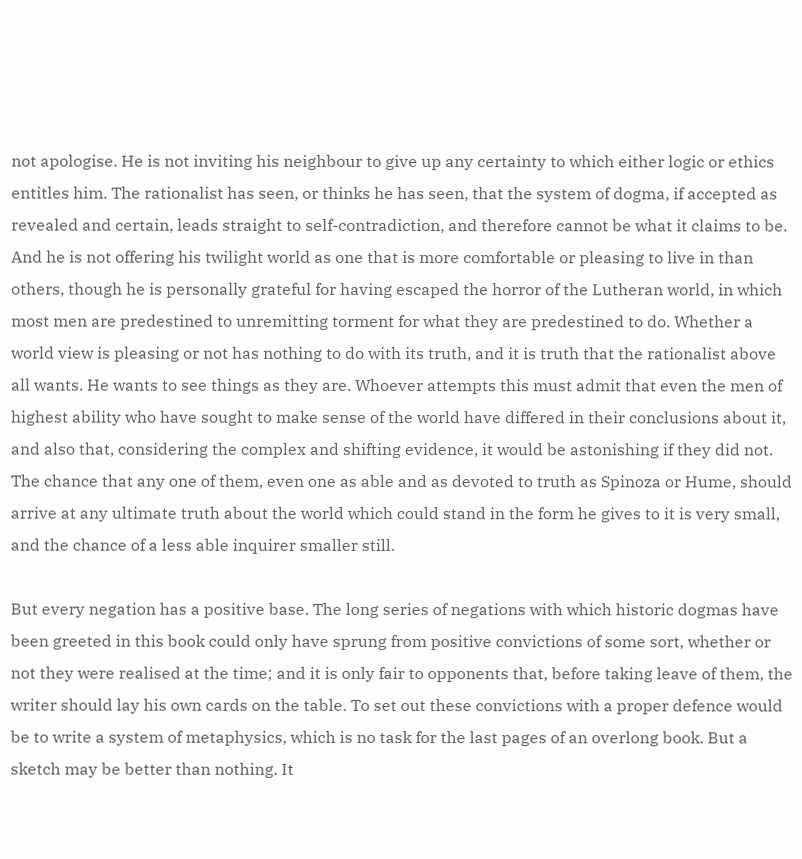not apologise. He is not inviting his neighbour to give up any certainty to which either logic or ethics entitles him. The rationalist has seen, or thinks he has seen, that the system of dogma, if accepted as revealed and certain, leads straight to self-contradiction, and therefore cannot be what it claims to be. And he is not offering his twilight world as one that is more comfortable or pleasing to live in than others, though he is personally grateful for having escaped the horror of the Lutheran world, in which most men are predestined to unremitting torment for what they are predestined to do. Whether a world view is pleasing or not has nothing to do with its truth, and it is truth that the rationalist above all wants. He wants to see things as they are. Whoever attempts this must admit that even the men of highest ability who have sought to make sense of the world have differed in their conclusions about it, and also that, considering the complex and shifting evidence, it would be astonishing if they did not. The chance that any one of them, even one as able and as devoted to truth as Spinoza or Hume, should arrive at any ultimate truth about the world which could stand in the form he gives to it is very small, and the chance of a less able inquirer smaller still.

But every negation has a positive base. The long series of negations with which historic dogmas have been greeted in this book could only have sprung from positive convictions of some sort, whether or not they were realised at the time; and it is only fair to opponents that, before taking leave of them, the writer should lay his own cards on the table. To set out these convictions with a proper defence would be to write a system of metaphysics, which is no task for the last pages of an overlong book. But a sketch may be better than nothing. It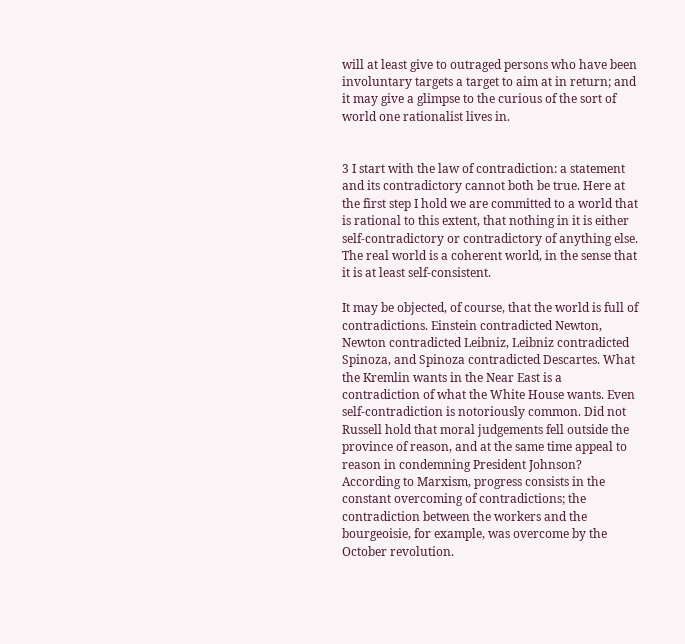will at least give to outraged persons who have been involuntary targets a target to aim at in return; and it may give a glimpse to the curious of the sort of world one rationalist lives in.


3 I start with the law of contradiction: a statement and its contradictory cannot both be true. Here at the first step I hold we are committed to a world that is rational to this extent, that nothing in it is either self-contradictory or contradictory of anything else. The real world is a coherent world, in the sense that it is at least self-consistent.

It may be objected, of course, that the world is full of contradictions. Einstein contradicted Newton, Newton contradicted Leibniz, Leibniz contradicted Spinoza, and Spinoza contradicted Descartes. What the Kremlin wants in the Near East is a contradiction of what the White House wants. Even self-contradiction is notoriously common. Did not Russell hold that moral judgements fell outside the province of reason, and at the same time appeal to reason in condemning President Johnson? According to Marxism, progress consists in the constant overcoming of contradictions; the contradiction between the workers and the bourgeoisie, for example, was overcome by the October revolution.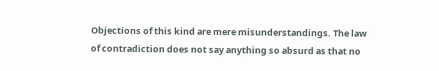Objections of this kind are mere misunderstandings. The law of contradiction does not say anything so absurd as that no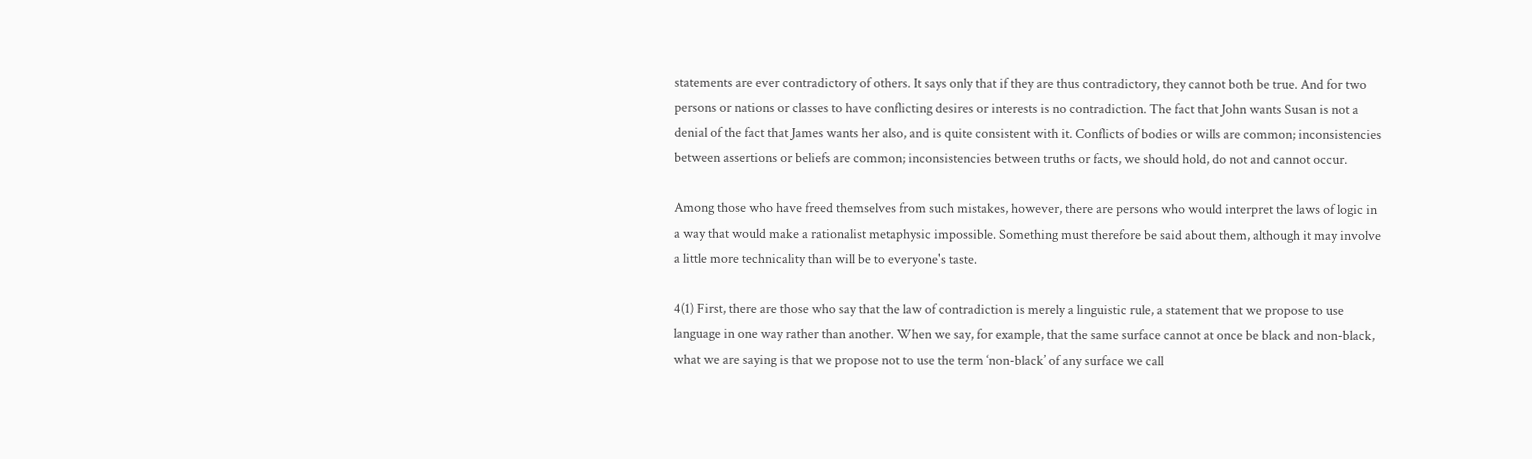statements are ever contradictory of others. It says only that if they are thus contradictory, they cannot both be true. And for two persons or nations or classes to have conflicting desires or interests is no contradiction. The fact that John wants Susan is not a denial of the fact that James wants her also, and is quite consistent with it. Conflicts of bodies or wills are common; inconsistencies between assertions or beliefs are common; inconsistencies between truths or facts, we should hold, do not and cannot occur.

Among those who have freed themselves from such mistakes, however, there are persons who would interpret the laws of logic in a way that would make a rationalist metaphysic impossible. Something must therefore be said about them, although it may involve a little more technicality than will be to everyone's taste.

4(1) First, there are those who say that the law of contradiction is merely a linguistic rule, a statement that we propose to use language in one way rather than another. When we say, for example, that the same surface cannot at once be black and non-black, what we are saying is that we propose not to use the term ‘non-black’ of any surface we call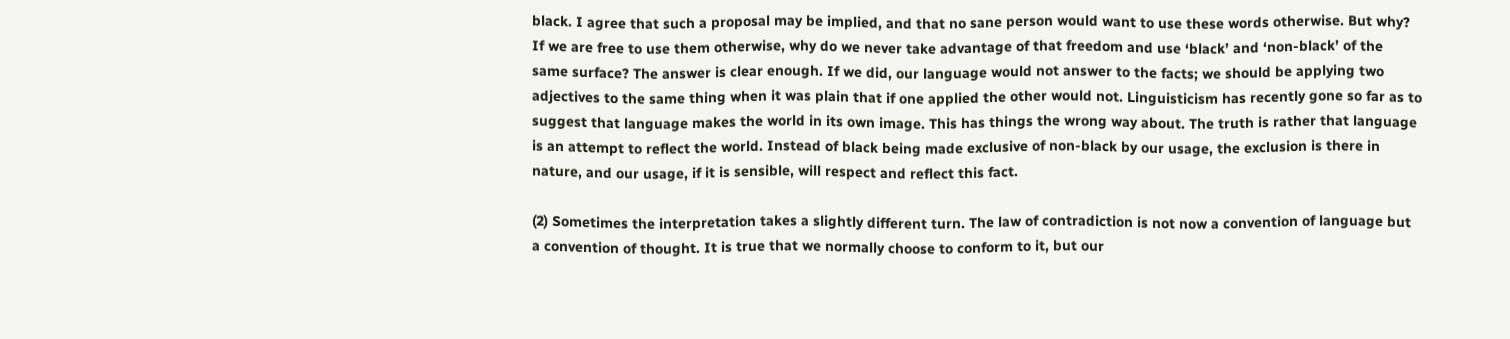black. I agree that such a proposal may be implied, and that no sane person would want to use these words otherwise. But why? If we are free to use them otherwise, why do we never take advantage of that freedom and use ‘black’ and ‘non-black’ of the same surface? The answer is clear enough. If we did, our language would not answer to the facts; we should be applying two adjectives to the same thing when it was plain that if one applied the other would not. Linguisticism has recently gone so far as to suggest that language makes the world in its own image. This has things the wrong way about. The truth is rather that language is an attempt to reflect the world. Instead of black being made exclusive of non-black by our usage, the exclusion is there in nature, and our usage, if it is sensible, will respect and reflect this fact.

(2) Sometimes the interpretation takes a slightly different turn. The law of contradiction is not now a convention of language but a convention of thought. It is true that we normally choose to conform to it, but our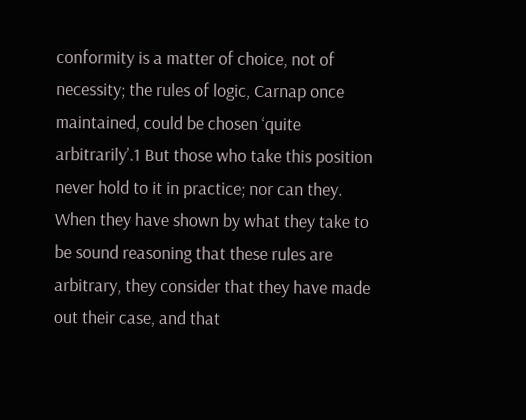conformity is a matter of choice, not of necessity; the rules of logic, Carnap once maintained, could be chosen ‘quite arbitrarily’.1 But those who take this position never hold to it in practice; nor can they. When they have shown by what they take to be sound reasoning that these rules are arbitrary, they consider that they have made out their case, and that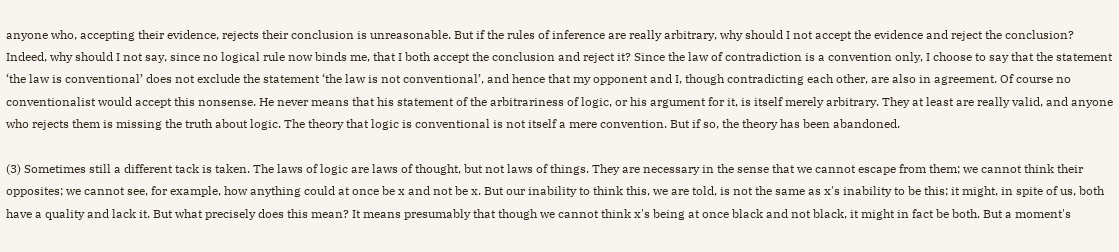anyone who, accepting their evidence, rejects their conclusion is unreasonable. But if the rules of inference are really arbitrary, why should I not accept the evidence and reject the conclusion? Indeed, why should I not say, since no logical rule now binds me, that I both accept the conclusion and reject it? Since the law of contradiction is a convention only, I choose to say that the statement ‘the law is conventional’ does not exclude the statement ‘the law is not conventional’, and hence that my opponent and I, though contradicting each other, are also in agreement. Of course no conventionalist would accept this nonsense. He never means that his statement of the arbitrariness of logic, or his argument for it, is itself merely arbitrary. They at least are really valid, and anyone who rejects them is missing the truth about logic. The theory that logic is conventional is not itself a mere convention. But if so, the theory has been abandoned.

(3) Sometimes still a different tack is taken. The laws of logic are laws of thought, but not laws of things. They are necessary in the sense that we cannot escape from them; we cannot think their opposites; we cannot see, for example, how anything could at once be x and not be x. But our inability to think this, we are told, is not the same as x's inability to be this; it might, in spite of us, both have a quality and lack it. But what precisely does this mean? It means presumably that though we cannot think x's being at once black and not black, it might in fact be both. But a moment's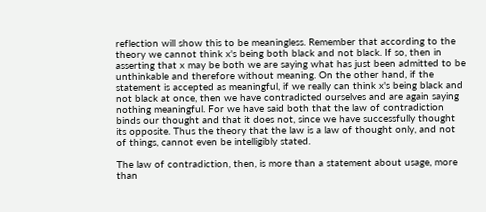reflection will show this to be meaningless. Remember that according to the theory we cannot think x's being both black and not black. If so, then in asserting that x may be both we are saying what has just been admitted to be unthinkable and therefore without meaning. On the other hand, if the statement is accepted as meaningful, if we really can think x's being black and not black at once, then we have contradicted ourselves and are again saying nothing meaningful. For we have said both that the law of contradiction binds our thought and that it does not, since we have successfully thought its opposite. Thus the theory that the law is a law of thought only, and not of things, cannot even be intelligibly stated.

The law of contradiction, then, is more than a statement about usage, more than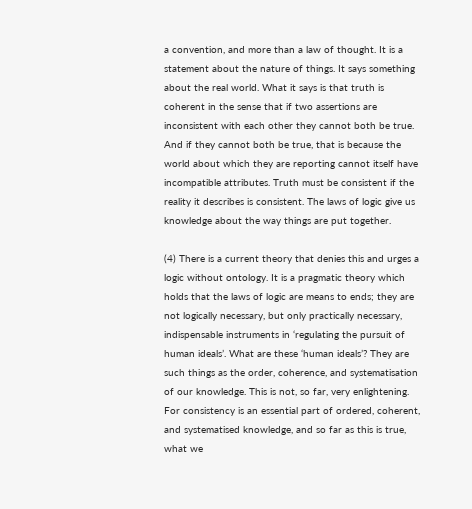a convention, and more than a law of thought. It is a statement about the nature of things. It says something about the real world. What it says is that truth is coherent in the sense that if two assertions are inconsistent with each other they cannot both be true. And if they cannot both be true, that is because the world about which they are reporting cannot itself have incompatible attributes. Truth must be consistent if the reality it describes is consistent. The laws of logic give us knowledge about the way things are put together.

(4) There is a current theory that denies this and urges a logic without ontology. It is a pragmatic theory which holds that the laws of logic are means to ends; they are not logically necessary, but only practically necessary, indispensable instruments in ‘regulating the pursuit of human ideals’. What are these ‘human ideals’? They are such things as the order, coherence, and systematisation of our knowledge. This is not, so far, very enlightening. For consistency is an essential part of ordered, coherent, and systematised knowledge, and so far as this is true, what we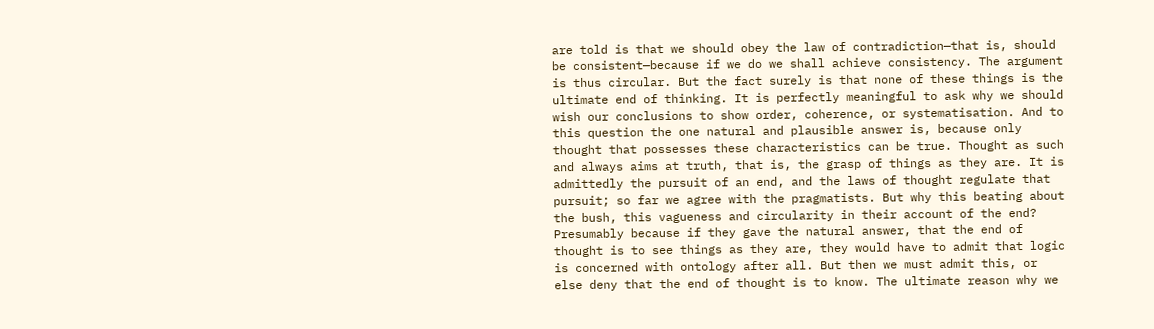are told is that we should obey the law of contradiction—that is, should be consistent—because if we do we shall achieve consistency. The argument is thus circular. But the fact surely is that none of these things is the ultimate end of thinking. It is perfectly meaningful to ask why we should wish our conclusions to show order, coherence, or systematisation. And to this question the one natural and plausible answer is, because only thought that possesses these characteristics can be true. Thought as such and always aims at truth, that is, the grasp of things as they are. It is admittedly the pursuit of an end, and the laws of thought regulate that pursuit; so far we agree with the pragmatists. But why this beating about the bush, this vagueness and circularity in their account of the end? Presumably because if they gave the natural answer, that the end of thought is to see things as they are, they would have to admit that logic is concerned with ontology after all. But then we must admit this, or else deny that the end of thought is to know. The ultimate reason why we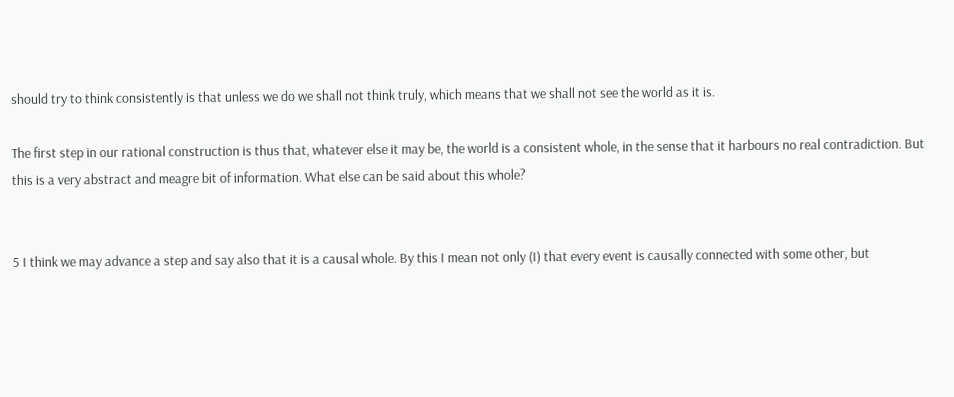should try to think consistently is that unless we do we shall not think truly, which means that we shall not see the world as it is.

The first step in our rational construction is thus that, whatever else it may be, the world is a consistent whole, in the sense that it harbours no real contradiction. But this is a very abstract and meagre bit of information. What else can be said about this whole?


5 I think we may advance a step and say also that it is a causal whole. By this I mean not only (I) that every event is causally connected with some other, but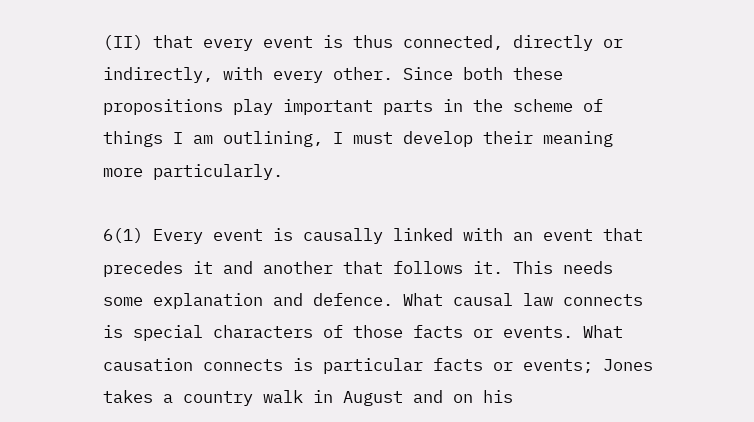(II) that every event is thus connected, directly or indirectly, with every other. Since both these propositions play important parts in the scheme of things I am outlining, I must develop their meaning more particularly.

6(1) Every event is causally linked with an event that precedes it and another that follows it. This needs some explanation and defence. What causal law connects is special characters of those facts or events. What causation connects is particular facts or events; Jones takes a country walk in August and on his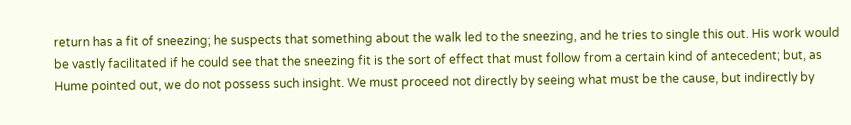return has a fit of sneezing; he suspects that something about the walk led to the sneezing, and he tries to single this out. His work would be vastly facilitated if he could see that the sneezing fit is the sort of effect that must follow from a certain kind of antecedent; but, as Hume pointed out, we do not possess such insight. We must proceed not directly by seeing what must be the cause, but indirectly by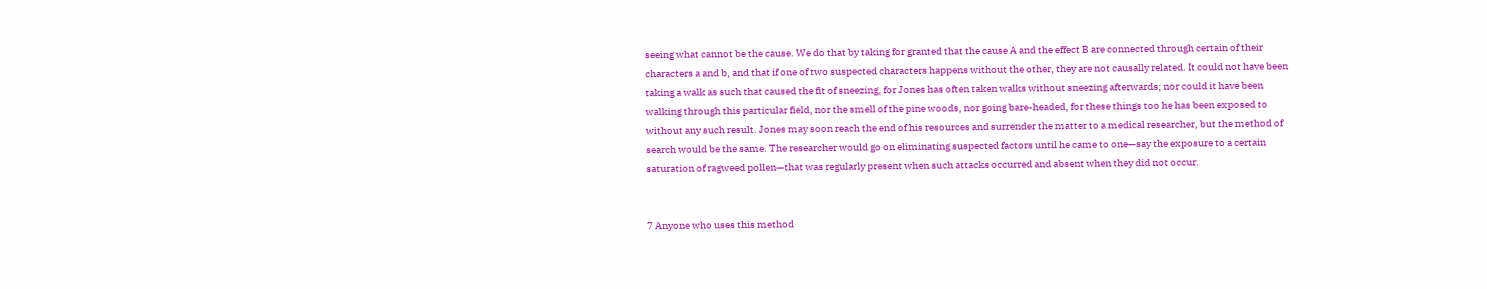seeing what cannot be the cause. We do that by taking for granted that the cause A and the effect B are connected through certain of their characters a and b, and that if one of two suspected characters happens without the other, they are not causally related. It could not have been taking a walk as such that caused the fit of sneezing, for Jones has often taken walks without sneezing afterwards; nor could it have been walking through this particular field, nor the smell of the pine woods, nor going bare-headed, for these things too he has been exposed to without any such result. Jones may soon reach the end of his resources and surrender the matter to a medical researcher, but the method of search would be the same. The researcher would go on eliminating suspected factors until he came to one—say the exposure to a certain saturation of ragweed pollen—that was regularly present when such attacks occurred and absent when they did not occur.


7 Anyone who uses this method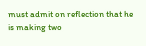must admit on reflection that he is making two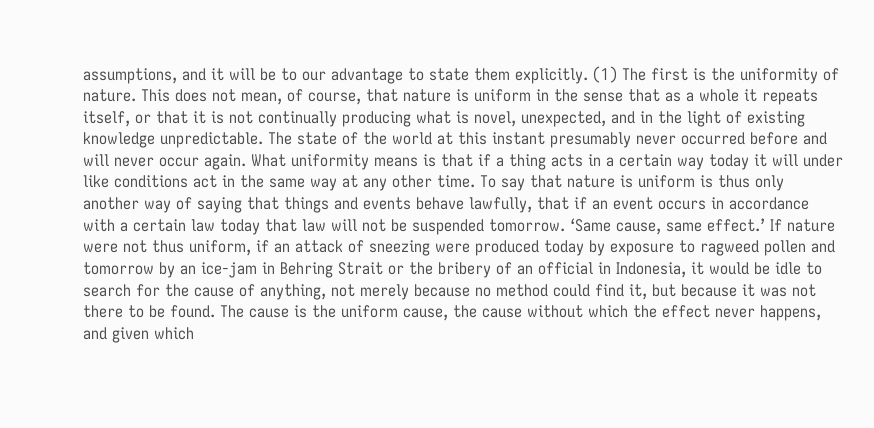assumptions, and it will be to our advantage to state them explicitly. (1) The first is the uniformity of nature. This does not mean, of course, that nature is uniform in the sense that as a whole it repeats itself, or that it is not continually producing what is novel, unexpected, and in the light of existing knowledge unpredictable. The state of the world at this instant presumably never occurred before and will never occur again. What uniformity means is that if a thing acts in a certain way today it will under like conditions act in the same way at any other time. To say that nature is uniform is thus only another way of saying that things and events behave lawfully, that if an event occurs in accordance with a certain law today that law will not be suspended tomorrow. ‘Same cause, same effect.’ If nature were not thus uniform, if an attack of sneezing were produced today by exposure to ragweed pollen and tomorrow by an ice-jam in Behring Strait or the bribery of an official in Indonesia, it would be idle to search for the cause of anything, not merely because no method could find it, but because it was not there to be found. The cause is the uniform cause, the cause without which the effect never happens, and given which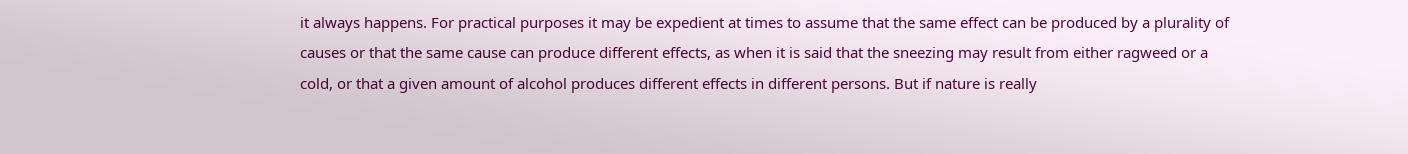it always happens. For practical purposes it may be expedient at times to assume that the same effect can be produced by a plurality of causes or that the same cause can produce different effects, as when it is said that the sneezing may result from either ragweed or a cold, or that a given amount of alcohol produces different effects in different persons. But if nature is really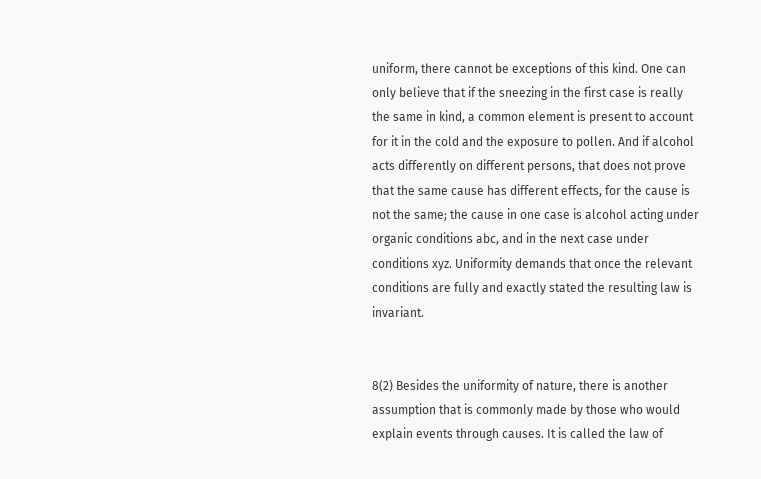uniform, there cannot be exceptions of this kind. One can only believe that if the sneezing in the first case is really the same in kind, a common element is present to account for it in the cold and the exposure to pollen. And if alcohol acts differently on different persons, that does not prove that the same cause has different effects, for the cause is not the same; the cause in one case is alcohol acting under organic conditions abc, and in the next case under conditions xyz. Uniformity demands that once the relevant conditions are fully and exactly stated the resulting law is invariant.


8(2) Besides the uniformity of nature, there is another assumption that is commonly made by those who would explain events through causes. It is called the law of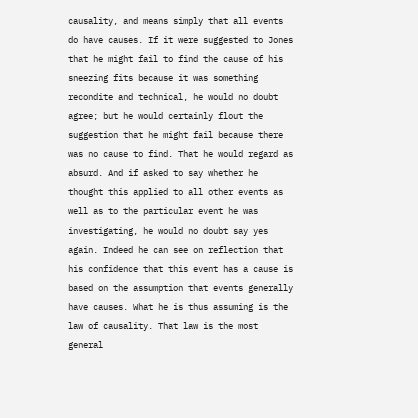causality, and means simply that all events do have causes. If it were suggested to Jones that he might fail to find the cause of his sneezing fits because it was something recondite and technical, he would no doubt agree; but he would certainly flout the suggestion that he might fail because there was no cause to find. That he would regard as absurd. And if asked to say whether he thought this applied to all other events as well as to the particular event he was investigating, he would no doubt say yes again. Indeed he can see on reflection that his confidence that this event has a cause is based on the assumption that events generally have causes. What he is thus assuming is the law of causality. That law is the most general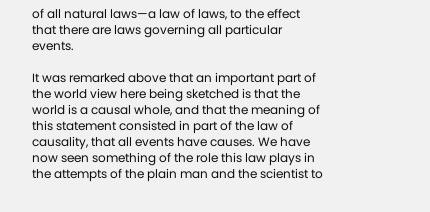of all natural laws—a law of laws, to the effect that there are laws governing all particular events.

It was remarked above that an important part of the world view here being sketched is that the world is a causal whole, and that the meaning of this statement consisted in part of the law of causality, that all events have causes. We have now seen something of the role this law plays in the attempts of the plain man and the scientist to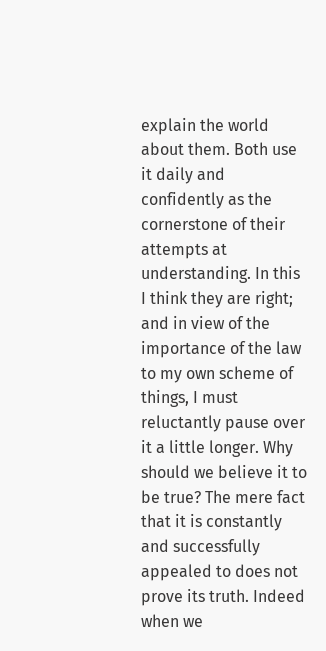explain the world about them. Both use it daily and confidently as the cornerstone of their attempts at understanding. In this I think they are right; and in view of the importance of the law to my own scheme of things, I must reluctantly pause over it a little longer. Why should we believe it to be true? The mere fact that it is constantly and successfully appealed to does not prove its truth. Indeed when we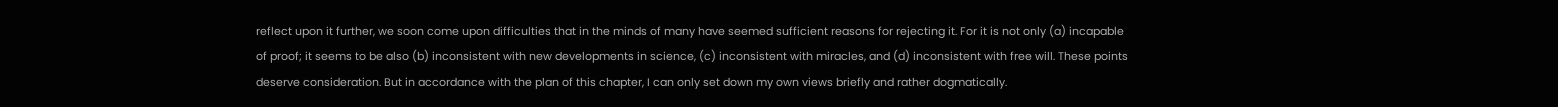reflect upon it further, we soon come upon difficulties that in the minds of many have seemed sufficient reasons for rejecting it. For it is not only (a) incapable of proof; it seems to be also (b) inconsistent with new developments in science, (c) inconsistent with miracles, and (d) inconsistent with free will. These points deserve consideration. But in accordance with the plan of this chapter, I can only set down my own views briefly and rather dogmatically.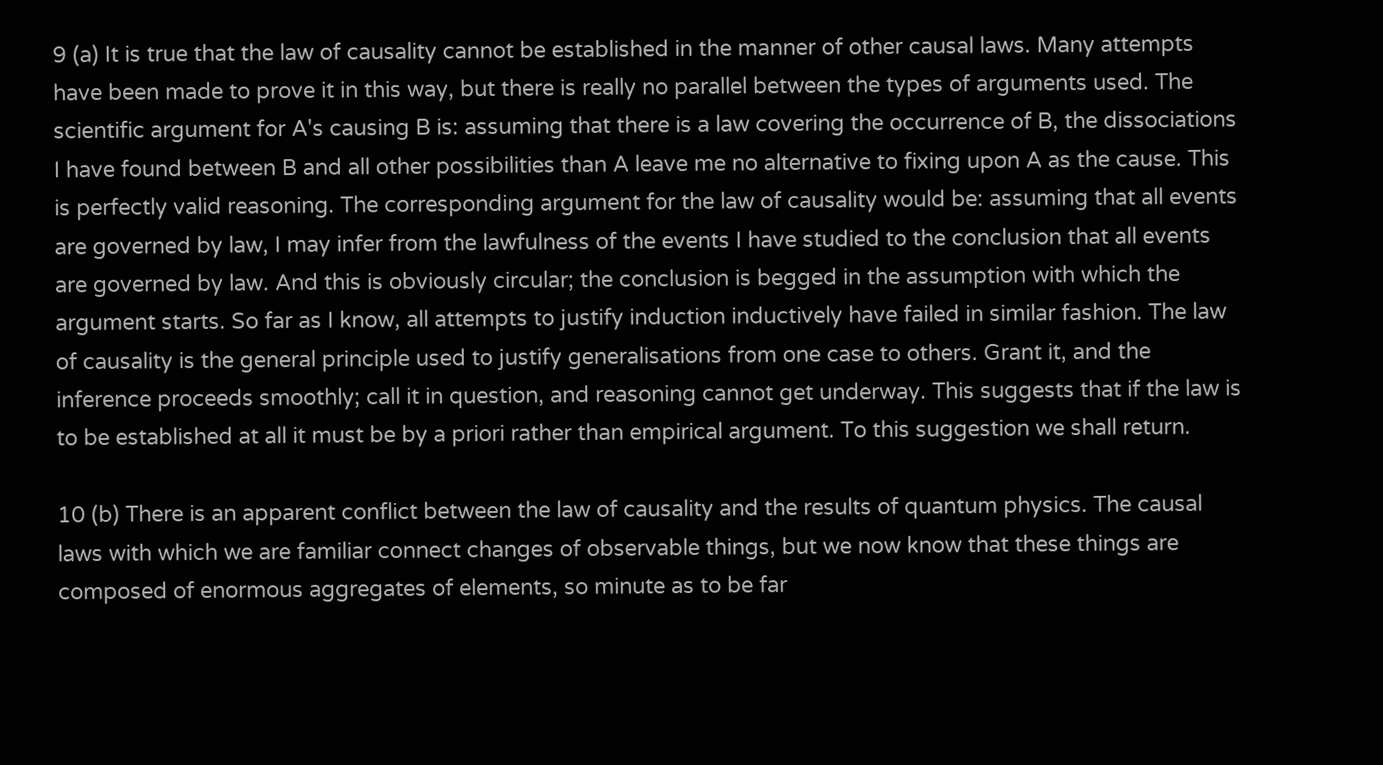9 (a) It is true that the law of causality cannot be established in the manner of other causal laws. Many attempts have been made to prove it in this way, but there is really no parallel between the types of arguments used. The scientific argument for A's causing B is: assuming that there is a law covering the occurrence of B, the dissociations I have found between B and all other possibilities than A leave me no alternative to fixing upon A as the cause. This is perfectly valid reasoning. The corresponding argument for the law of causality would be: assuming that all events are governed by law, I may infer from the lawfulness of the events I have studied to the conclusion that all events are governed by law. And this is obviously circular; the conclusion is begged in the assumption with which the argument starts. So far as I know, all attempts to justify induction inductively have failed in similar fashion. The law of causality is the general principle used to justify generalisations from one case to others. Grant it, and the inference proceeds smoothly; call it in question, and reasoning cannot get underway. This suggests that if the law is to be established at all it must be by a priori rather than empirical argument. To this suggestion we shall return.

10 (b) There is an apparent conflict between the law of causality and the results of quantum physics. The causal laws with which we are familiar connect changes of observable things, but we now know that these things are composed of enormous aggregates of elements, so minute as to be far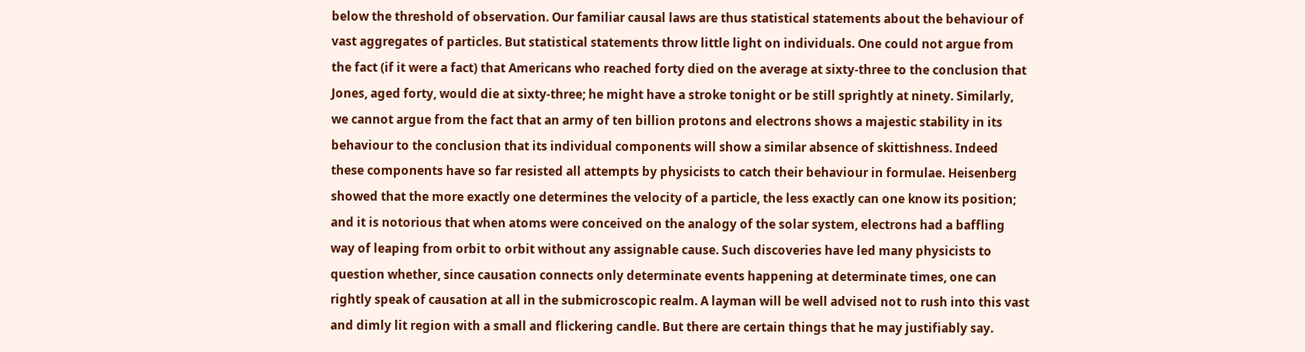below the threshold of observation. Our familiar causal laws are thus statistical statements about the behaviour of vast aggregates of particles. But statistical statements throw little light on individuals. One could not argue from the fact (if it were a fact) that Americans who reached forty died on the average at sixty-three to the conclusion that Jones, aged forty, would die at sixty-three; he might have a stroke tonight or be still sprightly at ninety. Similarly, we cannot argue from the fact that an army of ten billion protons and electrons shows a majestic stability in its behaviour to the conclusion that its individual components will show a similar absence of skittishness. Indeed these components have so far resisted all attempts by physicists to catch their behaviour in formulae. Heisenberg showed that the more exactly one determines the velocity of a particle, the less exactly can one know its position; and it is notorious that when atoms were conceived on the analogy of the solar system, electrons had a baffling way of leaping from orbit to orbit without any assignable cause. Such discoveries have led many physicists to question whether, since causation connects only determinate events happening at determinate times, one can rightly speak of causation at all in the submicroscopic realm. A layman will be well advised not to rush into this vast and dimly lit region with a small and flickering candle. But there are certain things that he may justifiably say.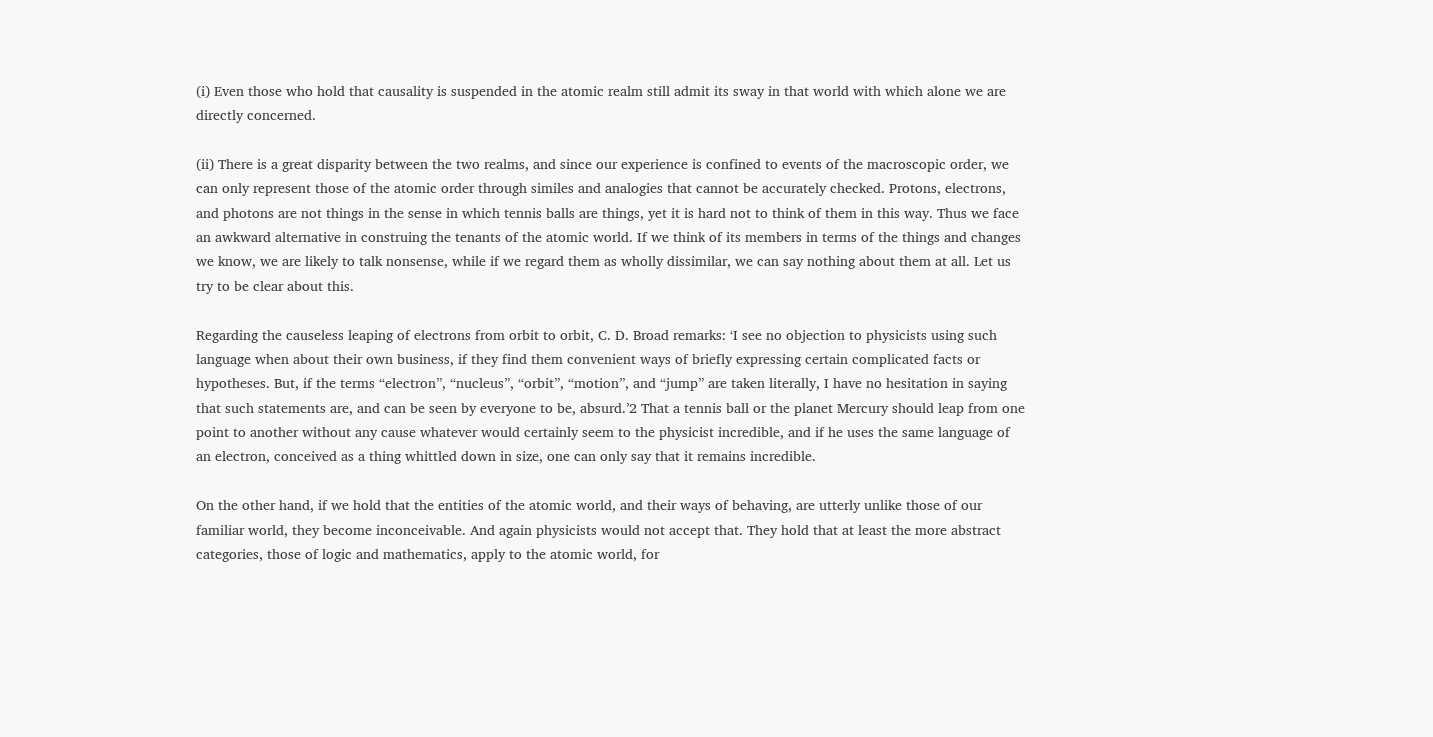(i) Even those who hold that causality is suspended in the atomic realm still admit its sway in that world with which alone we are directly concerned.

(ii) There is a great disparity between the two realms, and since our experience is confined to events of the macroscopic order, we can only represent those of the atomic order through similes and analogies that cannot be accurately checked. Protons, electrons, and photons are not things in the sense in which tennis balls are things, yet it is hard not to think of them in this way. Thus we face an awkward alternative in construing the tenants of the atomic world. If we think of its members in terms of the things and changes we know, we are likely to talk nonsense, while if we regard them as wholly dissimilar, we can say nothing about them at all. Let us try to be clear about this.

Regarding the causeless leaping of electrons from orbit to orbit, C. D. Broad remarks: ‘I see no objection to physicists using such language when about their own business, if they find them convenient ways of briefly expressing certain complicated facts or hypotheses. But, if the terms “electron”, “nucleus”, “orbit”, “motion”, and “jump” are taken literally, I have no hesitation in saying that such statements are, and can be seen by everyone to be, absurd.’2 That a tennis ball or the planet Mercury should leap from one point to another without any cause whatever would certainly seem to the physicist incredible, and if he uses the same language of an electron, conceived as a thing whittled down in size, one can only say that it remains incredible.

On the other hand, if we hold that the entities of the atomic world, and their ways of behaving, are utterly unlike those of our familiar world, they become inconceivable. And again physicists would not accept that. They hold that at least the more abstract categories, those of logic and mathematics, apply to the atomic world, for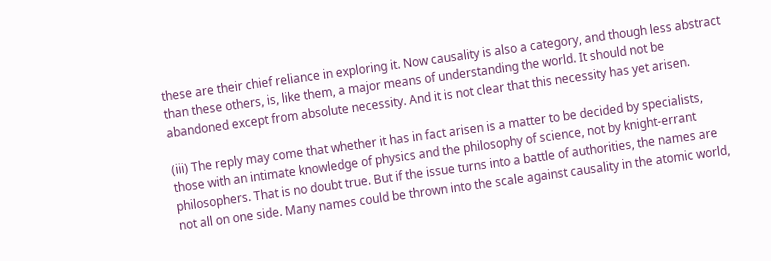these are their chief reliance in exploring it. Now causality is also a category, and though less abstract than these others, is, like them, a major means of understanding the world. It should not be abandoned except from absolute necessity. And it is not clear that this necessity has yet arisen.

(iii) The reply may come that whether it has in fact arisen is a matter to be decided by specialists, those with an intimate knowledge of physics and the philosophy of science, not by knight-errant philosophers. That is no doubt true. But if the issue turns into a battle of authorities, the names are not all on one side. Many names could be thrown into the scale against causality in the atomic world,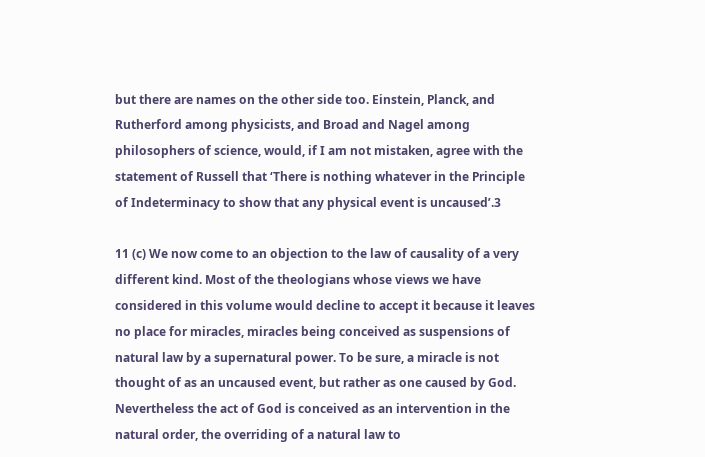but there are names on the other side too. Einstein, Planck, and Rutherford among physicists, and Broad and Nagel among philosophers of science, would, if I am not mistaken, agree with the statement of Russell that ‘There is nothing whatever in the Principle of Indeterminacy to show that any physical event is uncaused’.3

11 (c) We now come to an objection to the law of causality of a very different kind. Most of the theologians whose views we have considered in this volume would decline to accept it because it leaves no place for miracles, miracles being conceived as suspensions of natural law by a supernatural power. To be sure, a miracle is not thought of as an uncaused event, but rather as one caused by God. Nevertheless the act of God is conceived as an intervention in the natural order, the overriding of a natural law to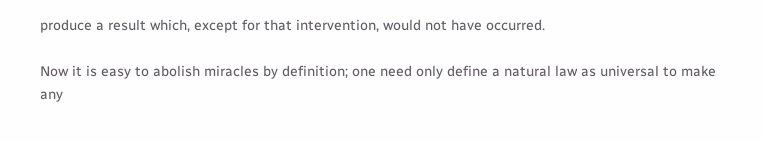produce a result which, except for that intervention, would not have occurred.

Now it is easy to abolish miracles by definition; one need only define a natural law as universal to make any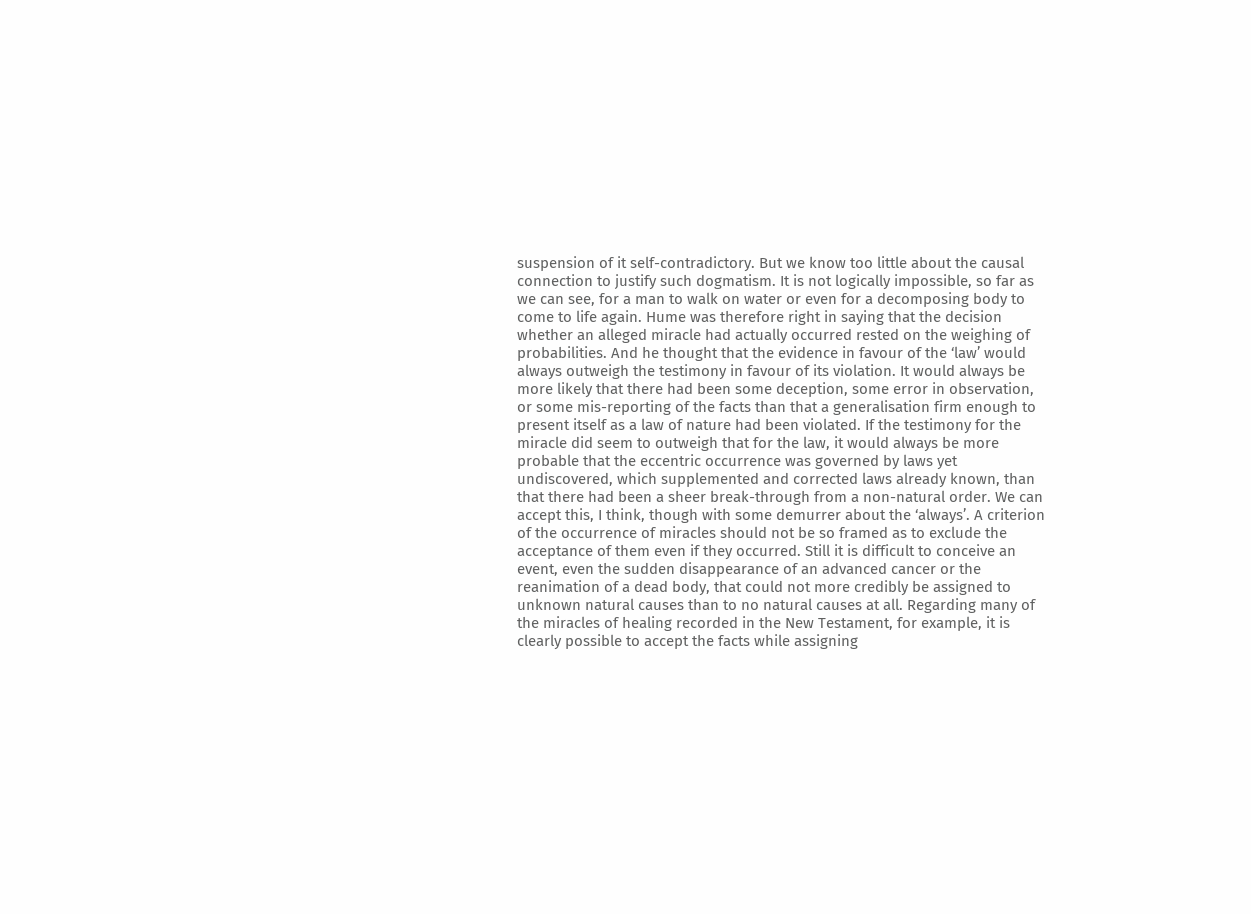suspension of it self-contradictory. But we know too little about the causal connection to justify such dogmatism. It is not logically impossible, so far as we can see, for a man to walk on water or even for a decomposing body to come to life again. Hume was therefore right in saying that the decision whether an alleged miracle had actually occurred rested on the weighing of probabilities. And he thought that the evidence in favour of the ‘law’ would always outweigh the testimony in favour of its violation. It would always be more likely that there had been some deception, some error in observation, or some mis-reporting of the facts than that a generalisation firm enough to present itself as a law of nature had been violated. If the testimony for the miracle did seem to outweigh that for the law, it would always be more probable that the eccentric occurrence was governed by laws yet undiscovered, which supplemented and corrected laws already known, than that there had been a sheer break-through from a non-natural order. We can accept this, I think, though with some demurrer about the ‘always’. A criterion of the occurrence of miracles should not be so framed as to exclude the acceptance of them even if they occurred. Still it is difficult to conceive an event, even the sudden disappearance of an advanced cancer or the reanimation of a dead body, that could not more credibly be assigned to unknown natural causes than to no natural causes at all. Regarding many of the miracles of healing recorded in the New Testament, for example, it is clearly possible to accept the facts while assigning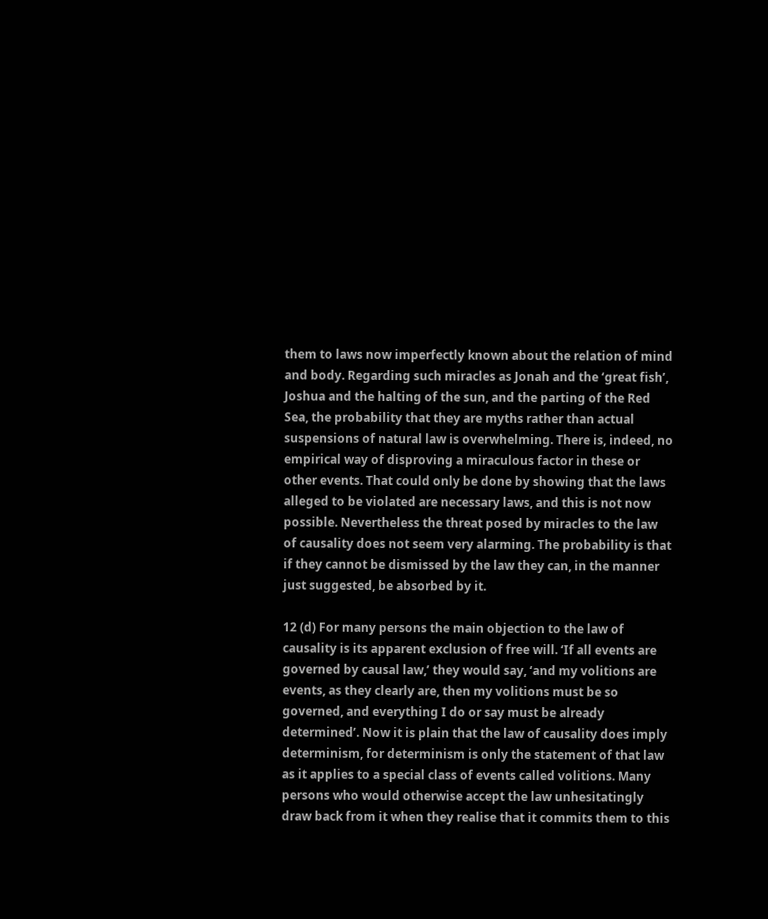them to laws now imperfectly known about the relation of mind and body. Regarding such miracles as Jonah and the ‘great fish’, Joshua and the halting of the sun, and the parting of the Red Sea, the probability that they are myths rather than actual suspensions of natural law is overwhelming. There is, indeed, no empirical way of disproving a miraculous factor in these or other events. That could only be done by showing that the laws alleged to be violated are necessary laws, and this is not now possible. Nevertheless the threat posed by miracles to the law of causality does not seem very alarming. The probability is that if they cannot be dismissed by the law they can, in the manner just suggested, be absorbed by it.

12 (d) For many persons the main objection to the law of causality is its apparent exclusion of free will. ‘If all events are governed by causal law,’ they would say, ‘and my volitions are events, as they clearly are, then my volitions must be so governed, and everything I do or say must be already determined’. Now it is plain that the law of causality does imply determinism, for determinism is only the statement of that law as it applies to a special class of events called volitions. Many persons who would otherwise accept the law unhesitatingly draw back from it when they realise that it commits them to this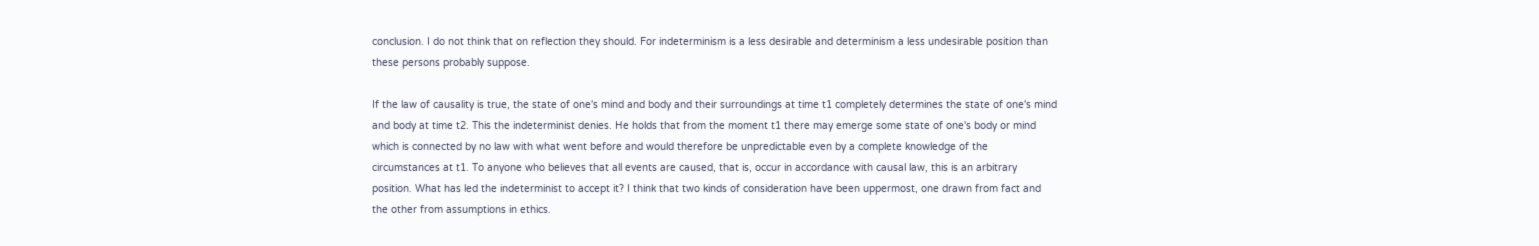conclusion. I do not think that on reflection they should. For indeterminism is a less desirable and determinism a less undesirable position than these persons probably suppose.

If the law of causality is true, the state of one's mind and body and their surroundings at time t1 completely determines the state of one's mind and body at time t2. This the indeterminist denies. He holds that from the moment t1 there may emerge some state of one's body or mind which is connected by no law with what went before and would therefore be unpredictable even by a complete knowledge of the circumstances at t1. To anyone who believes that all events are caused, that is, occur in accordance with causal law, this is an arbitrary position. What has led the indeterminist to accept it? I think that two kinds of consideration have been uppermost, one drawn from fact and the other from assumptions in ethics.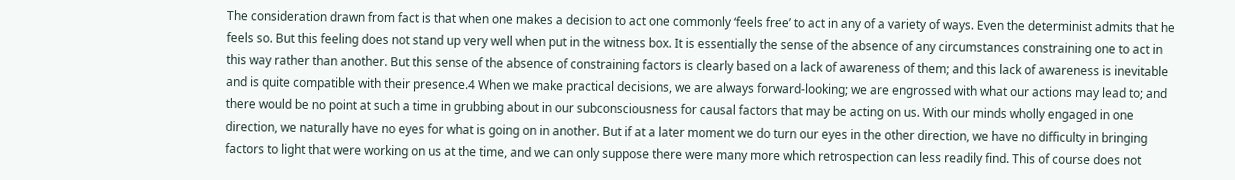The consideration drawn from fact is that when one makes a decision to act one commonly ‘feels free’ to act in any of a variety of ways. Even the determinist admits that he feels so. But this feeling does not stand up very well when put in the witness box. It is essentially the sense of the absence of any circumstances constraining one to act in this way rather than another. But this sense of the absence of constraining factors is clearly based on a lack of awareness of them; and this lack of awareness is inevitable and is quite compatible with their presence.4 When we make practical decisions, we are always forward-looking; we are engrossed with what our actions may lead to; and there would be no point at such a time in grubbing about in our subconsciousness for causal factors that may be acting on us. With our minds wholly engaged in one direction, we naturally have no eyes for what is going on in another. But if at a later moment we do turn our eyes in the other direction, we have no difficulty in bringing factors to light that were working on us at the time, and we can only suppose there were many more which retrospection can less readily find. This of course does not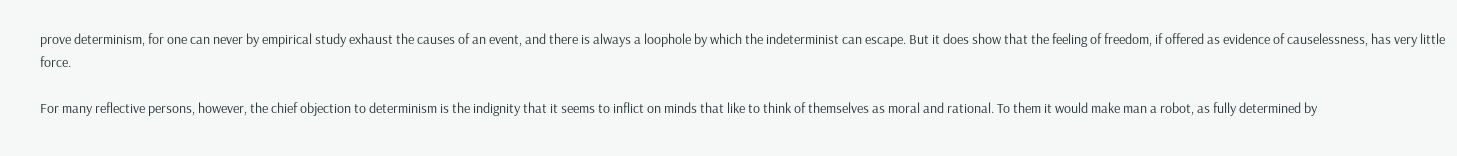prove determinism, for one can never by empirical study exhaust the causes of an event, and there is always a loophole by which the indeterminist can escape. But it does show that the feeling of freedom, if offered as evidence of causelessness, has very little force.

For many reflective persons, however, the chief objection to determinism is the indignity that it seems to inflict on minds that like to think of themselves as moral and rational. To them it would make man a robot, as fully determined by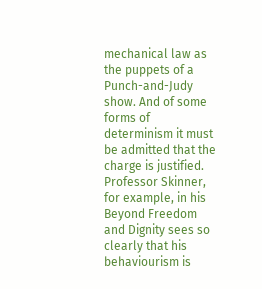mechanical law as the puppets of a Punch-and-Judy show. And of some forms of determinism it must be admitted that the charge is justified. Professor Skinner, for example, in his Beyond Freedom and Dignity sees so clearly that his behaviourism is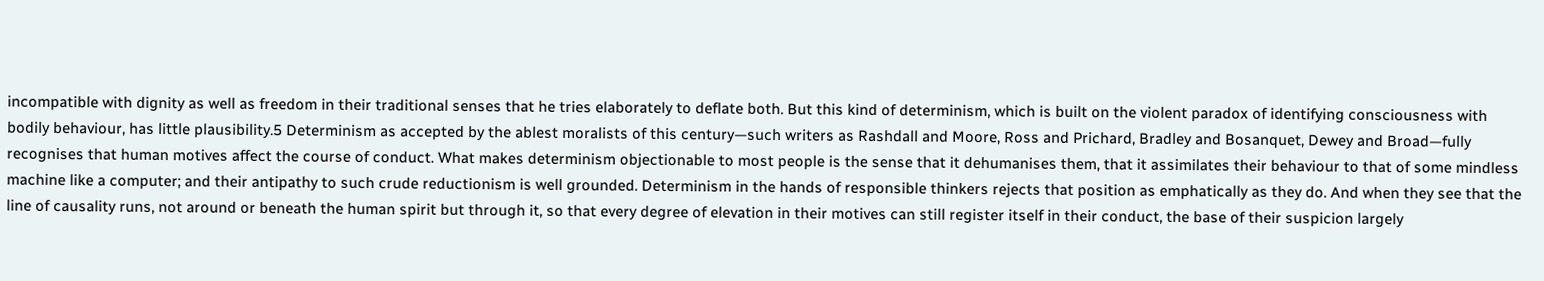incompatible with dignity as well as freedom in their traditional senses that he tries elaborately to deflate both. But this kind of determinism, which is built on the violent paradox of identifying consciousness with bodily behaviour, has little plausibility.5 Determinism as accepted by the ablest moralists of this century—such writers as Rashdall and Moore, Ross and Prichard, Bradley and Bosanquet, Dewey and Broad—fully recognises that human motives affect the course of conduct. What makes determinism objectionable to most people is the sense that it dehumanises them, that it assimilates their behaviour to that of some mindless machine like a computer; and their antipathy to such crude reductionism is well grounded. Determinism in the hands of responsible thinkers rejects that position as emphatically as they do. And when they see that the line of causality runs, not around or beneath the human spirit but through it, so that every degree of elevation in their motives can still register itself in their conduct, the base of their suspicion largely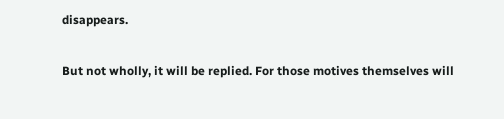disappears.

But not wholly, it will be replied. For those motives themselves will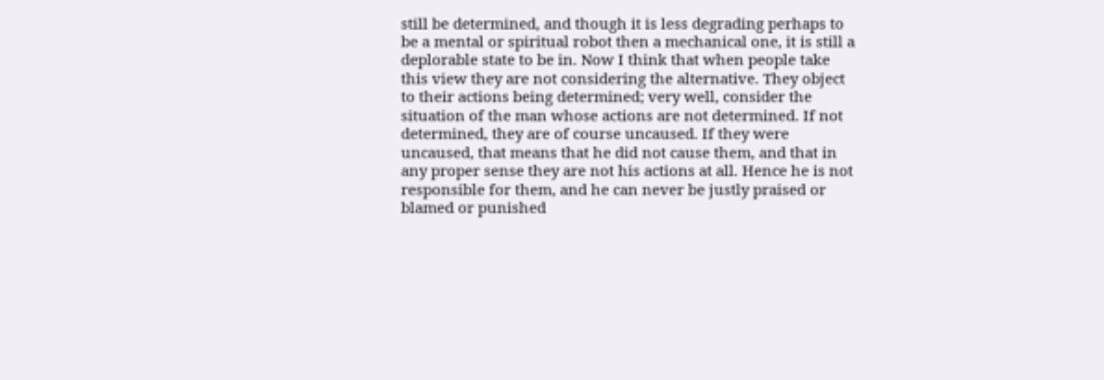still be determined, and though it is less degrading perhaps to be a mental or spiritual robot then a mechanical one, it is still a deplorable state to be in. Now I think that when people take this view they are not considering the alternative. They object to their actions being determined; very well, consider the situation of the man whose actions are not determined. If not determined, they are of course uncaused. If they were uncaused, that means that he did not cause them, and that in any proper sense they are not his actions at all. Hence he is not responsible for them, and he can never be justly praised or blamed or punished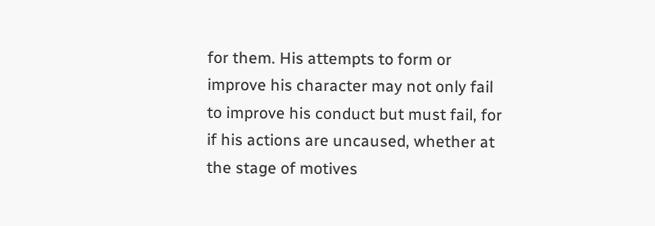for them. His attempts to form or improve his character may not only fail to improve his conduct but must fail, for if his actions are uncaused, whether at the stage of motives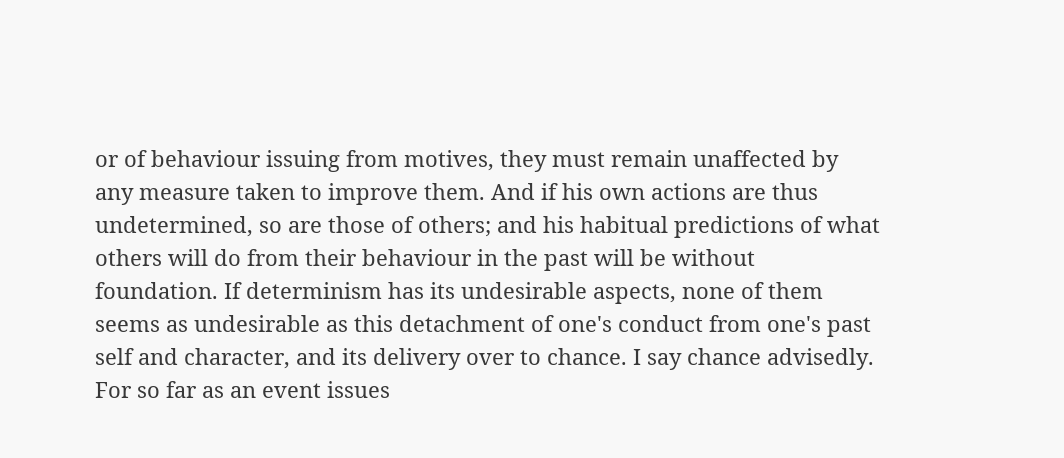or of behaviour issuing from motives, they must remain unaffected by any measure taken to improve them. And if his own actions are thus undetermined, so are those of others; and his habitual predictions of what others will do from their behaviour in the past will be without foundation. If determinism has its undesirable aspects, none of them seems as undesirable as this detachment of one's conduct from one's past self and character, and its delivery over to chance. I say chance advisedly. For so far as an event issues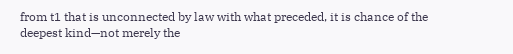from t1 that is unconnected by law with what preceded, it is chance of the deepest kind—not merely the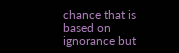chance that is based on ignorance but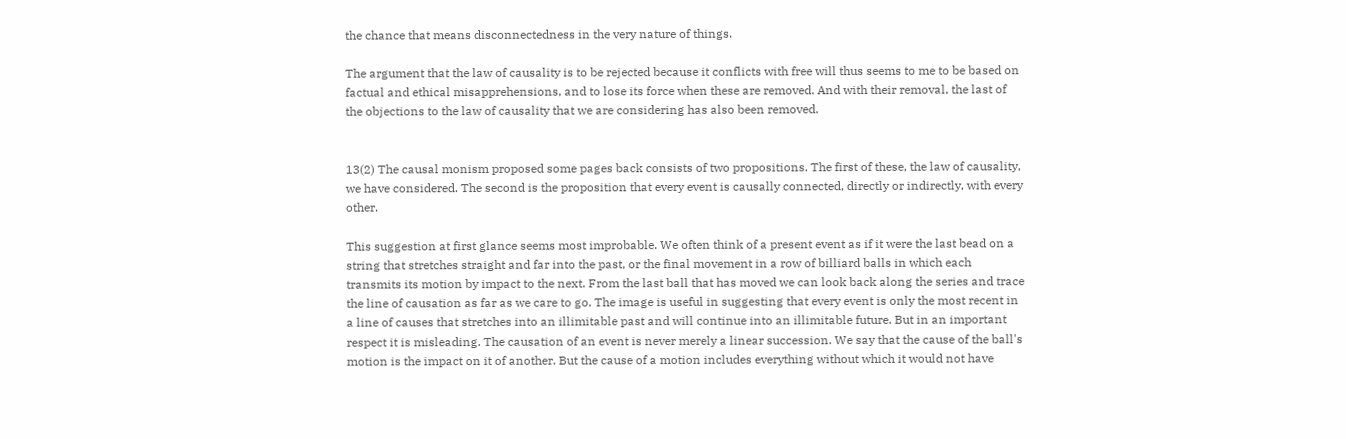the chance that means disconnectedness in the very nature of things.

The argument that the law of causality is to be rejected because it conflicts with free will thus seems to me to be based on factual and ethical misapprehensions, and to lose its force when these are removed. And with their removal, the last of the objections to the law of causality that we are considering has also been removed.


13(2) The causal monism proposed some pages back consists of two propositions. The first of these, the law of causality, we have considered. The second is the proposition that every event is causally connected, directly or indirectly, with every other.

This suggestion at first glance seems most improbable. We often think of a present event as if it were the last bead on a string that stretches straight and far into the past, or the final movement in a row of billiard balls in which each transmits its motion by impact to the next. From the last ball that has moved we can look back along the series and trace the line of causation as far as we care to go. The image is useful in suggesting that every event is only the most recent in a line of causes that stretches into an illimitable past and will continue into an illimitable future. But in an important respect it is misleading. The causation of an event is never merely a linear succession. We say that the cause of the ball's motion is the impact on it of another. But the cause of a motion includes everything without which it would not have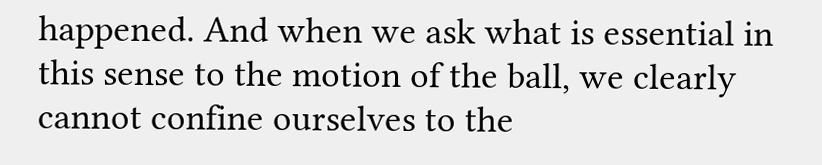happened. And when we ask what is essential in this sense to the motion of the ball, we clearly cannot confine ourselves to the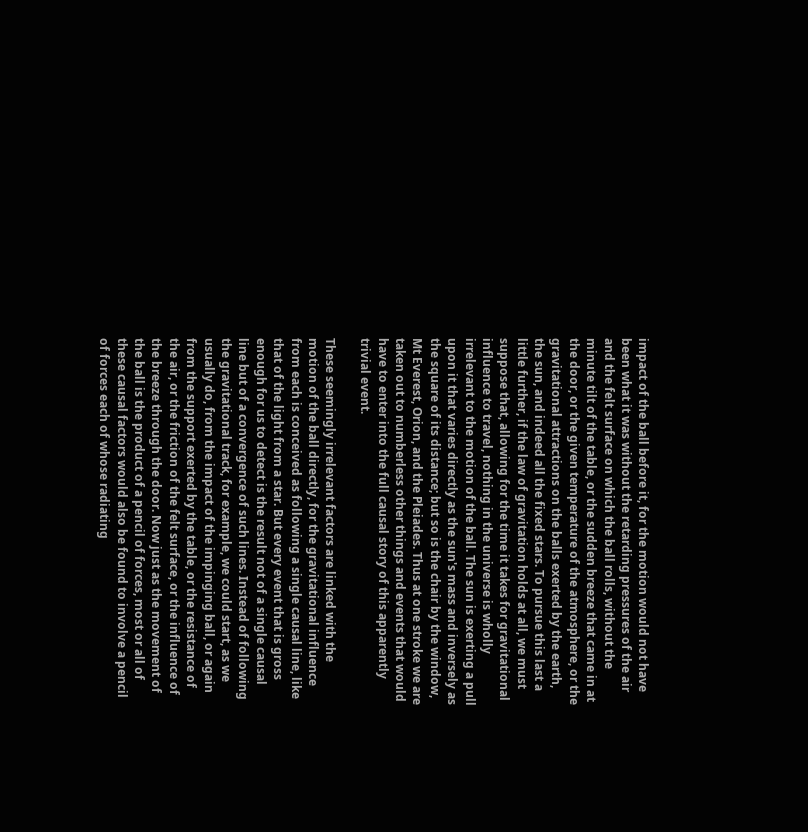impact of the ball before it, for the motion would not have been what it was without the retarding pressures of the air and the felt surface on which the ball rolls, without the minute tilt of the table, or the sudden breeze that came in at the door, or the given temperature of the atmosphere, or the gravitational attractions on the balls exerted by the earth, the sun, and indeed all the fixed stars. To pursue this last a little further, if the law of gravitation holds at all, we must suppose that, allowing for the time it takes for gravitational influence to travel, nothing in the universe is wholly irrelevant to the motion of the ball. The sun is exerting a pull upon it that varies directly as the sun's mass and inversely as the square of its distance; but so is the chair by the window, Mt Everest, Orion, and the Pleiades. Thus at one stroke we are taken out to numberless other things and events that would have to enter into the full causal story of this apparently trivial event.

These seemingly irrelevant factors are linked with the motion of the ball directly, for the gravitational influence from each is conceived as following a single causal line, like that of the light from a star. But every event that is gross enough for us to detect is the result not of a single causal line but of a convergence of such lines. Instead of following the gravitational track, for example, we could start, as we usually do, from the impact of the impinging ball, or again from the support exerted by the table, or the resistance of the air, or the friction of the felt surface, or the influence of the breeze through the door. Now just as the movement of the ball is the product of a pencil of forces, most or all of these causal factors would also be found to involve a pencil of forces each of whose radiating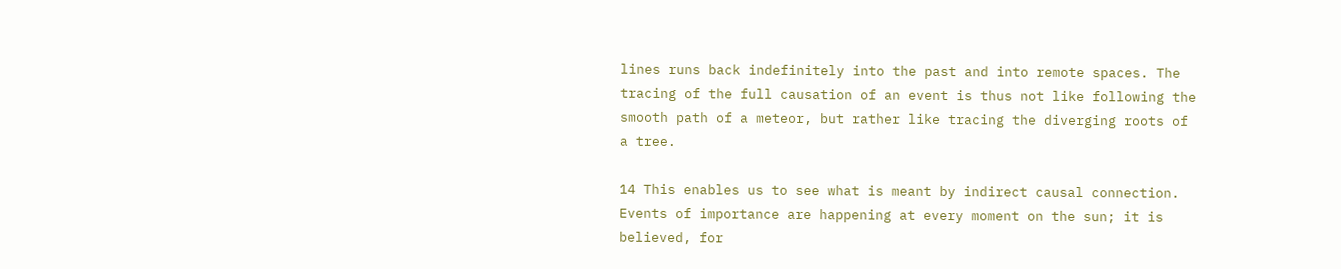lines runs back indefinitely into the past and into remote spaces. The tracing of the full causation of an event is thus not like following the smooth path of a meteor, but rather like tracing the diverging roots of a tree.

14 This enables us to see what is meant by indirect causal connection. Events of importance are happening at every moment on the sun; it is believed, for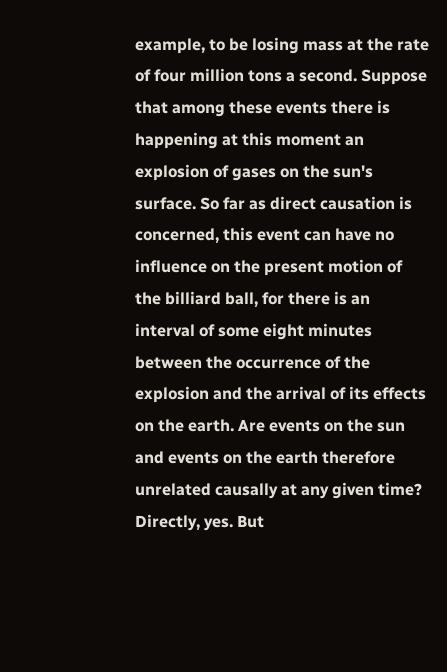example, to be losing mass at the rate of four million tons a second. Suppose that among these events there is happening at this moment an explosion of gases on the sun's surface. So far as direct causation is concerned, this event can have no influence on the present motion of the billiard ball, for there is an interval of some eight minutes between the occurrence of the explosion and the arrival of its effects on the earth. Are events on the sun and events on the earth therefore unrelated causally at any given time? Directly, yes. But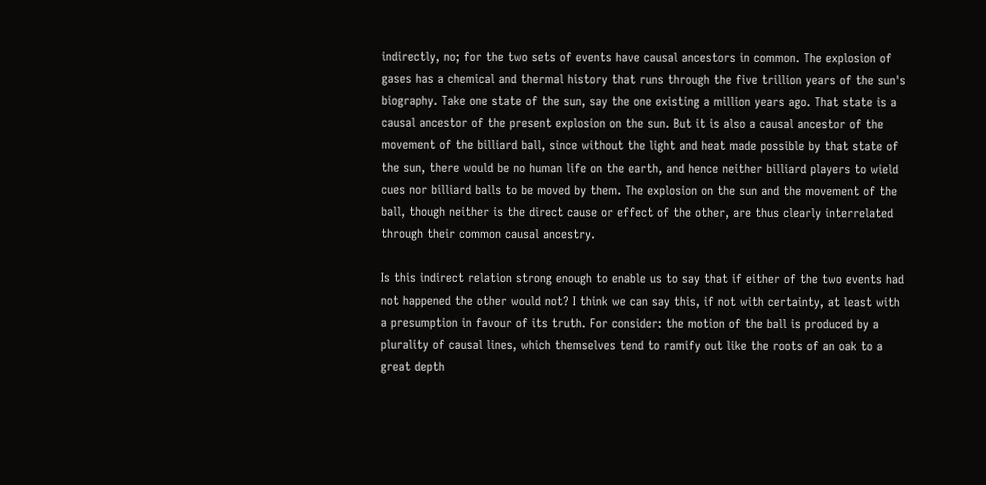indirectly, no; for the two sets of events have causal ancestors in common. The explosion of gases has a chemical and thermal history that runs through the five trillion years of the sun's biography. Take one state of the sun, say the one existing a million years ago. That state is a causal ancestor of the present explosion on the sun. But it is also a causal ancestor of the movement of the billiard ball, since without the light and heat made possible by that state of the sun, there would be no human life on the earth, and hence neither billiard players to wield cues nor billiard balls to be moved by them. The explosion on the sun and the movement of the ball, though neither is the direct cause or effect of the other, are thus clearly interrelated through their common causal ancestry.

Is this indirect relation strong enough to enable us to say that if either of the two events had not happened the other would not? I think we can say this, if not with certainty, at least with a presumption in favour of its truth. For consider: the motion of the ball is produced by a plurality of causal lines, which themselves tend to ramify out like the roots of an oak to a great depth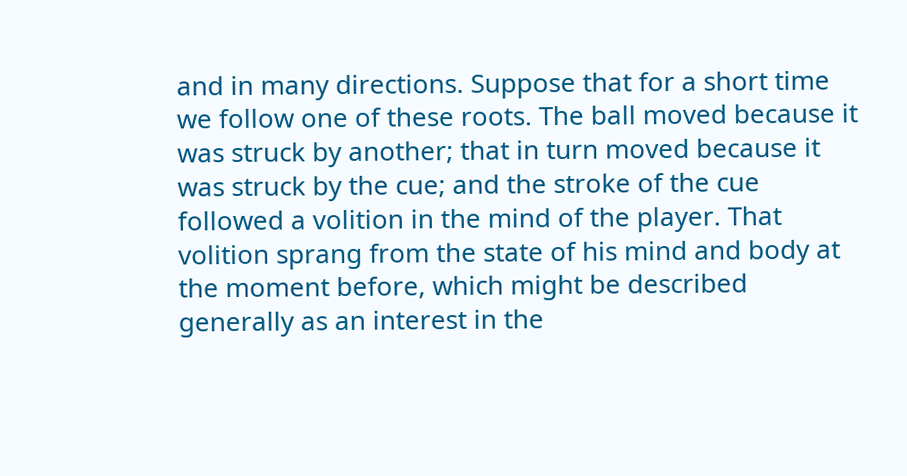and in many directions. Suppose that for a short time we follow one of these roots. The ball moved because it was struck by another; that in turn moved because it was struck by the cue; and the stroke of the cue followed a volition in the mind of the player. That volition sprang from the state of his mind and body at the moment before, which might be described generally as an interest in the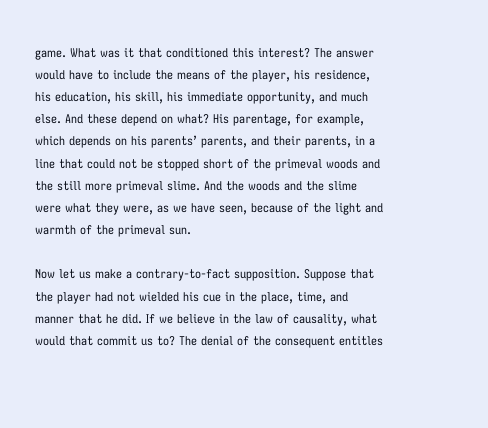game. What was it that conditioned this interest? The answer would have to include the means of the player, his residence, his education, his skill, his immediate opportunity, and much else. And these depend on what? His parentage, for example, which depends on his parents’ parents, and their parents, in a line that could not be stopped short of the primeval woods and the still more primeval slime. And the woods and the slime were what they were, as we have seen, because of the light and warmth of the primeval sun.

Now let us make a contrary-to-fact supposition. Suppose that the player had not wielded his cue in the place, time, and manner that he did. If we believe in the law of causality, what would that commit us to? The denial of the consequent entitles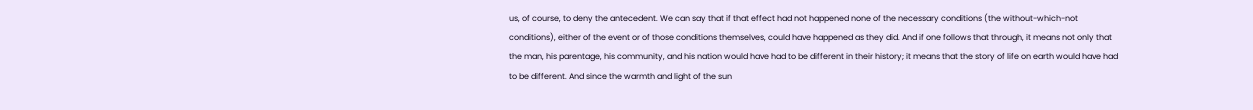us, of course, to deny the antecedent. We can say that if that effect had not happened none of the necessary conditions (the without-which-not conditions), either of the event or of those conditions themselves, could have happened as they did. And if one follows that through, it means not only that the man, his parentage, his community, and his nation would have had to be different in their history; it means that the story of life on earth would have had to be different. And since the warmth and light of the sun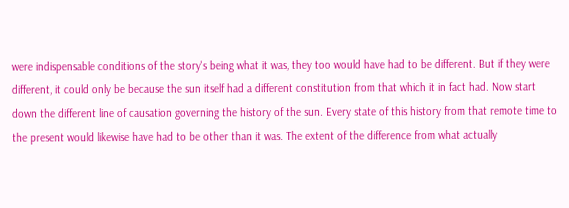were indispensable conditions of the story's being what it was, they too would have had to be different. But if they were different, it could only be because the sun itself had a different constitution from that which it in fact had. Now start down the different line of causation governing the history of the sun. Every state of this history from that remote time to the present would likewise have had to be other than it was. The extent of the difference from what actually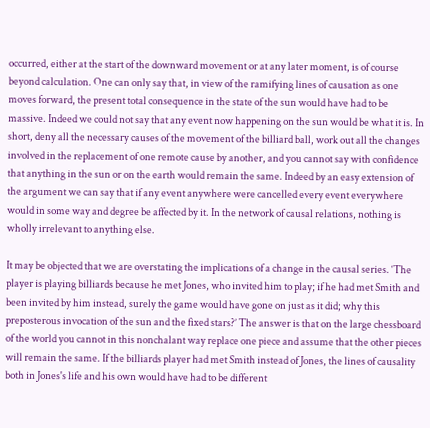occurred, either at the start of the downward movement or at any later moment, is of course beyond calculation. One can only say that, in view of the ramifying lines of causation as one moves forward, the present total consequence in the state of the sun would have had to be massive. Indeed we could not say that any event now happening on the sun would be what it is. In short, deny all the necessary causes of the movement of the billiard ball, work out all the changes involved in the replacement of one remote cause by another, and you cannot say with confidence that anything in the sun or on the earth would remain the same. Indeed by an easy extension of the argument we can say that if any event anywhere were cancelled every event everywhere would in some way and degree be affected by it. In the network of causal relations, nothing is wholly irrelevant to anything else.

It may be objected that we are overstating the implications of a change in the causal series. ‘The player is playing billiards because he met Jones, who invited him to play; if he had met Smith and been invited by him instead, surely the game would have gone on just as it did; why this preposterous invocation of the sun and the fixed stars?’ The answer is that on the large chessboard of the world you cannot in this nonchalant way replace one piece and assume that the other pieces will remain the same. If the billiards player had met Smith instead of Jones, the lines of causality both in Jones's life and his own would have had to be different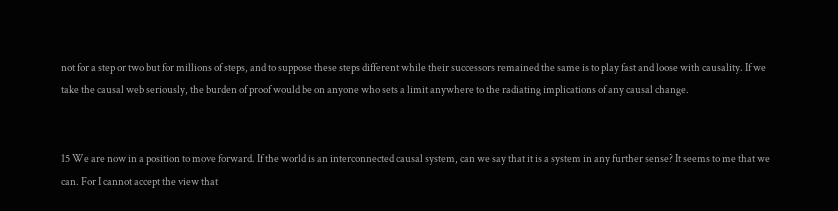not for a step or two but for millions of steps, and to suppose these steps different while their successors remained the same is to play fast and loose with causality. If we take the causal web seriously, the burden of proof would be on anyone who sets a limit anywhere to the radiating implications of any causal change.


15 We are now in a position to move forward. If the world is an interconnected causal system, can we say that it is a system in any further sense? It seems to me that we can. For I cannot accept the view that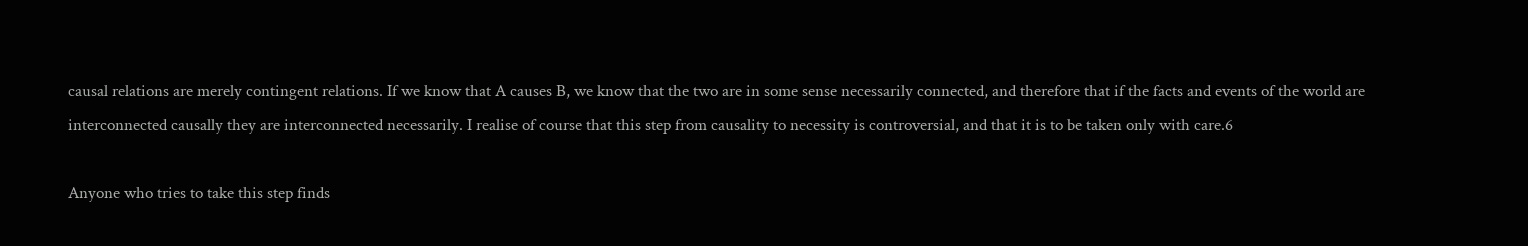causal relations are merely contingent relations. If we know that A causes B, we know that the two are in some sense necessarily connected, and therefore that if the facts and events of the world are interconnected causally they are interconnected necessarily. I realise of course that this step from causality to necessity is controversial, and that it is to be taken only with care.6

Anyone who tries to take this step finds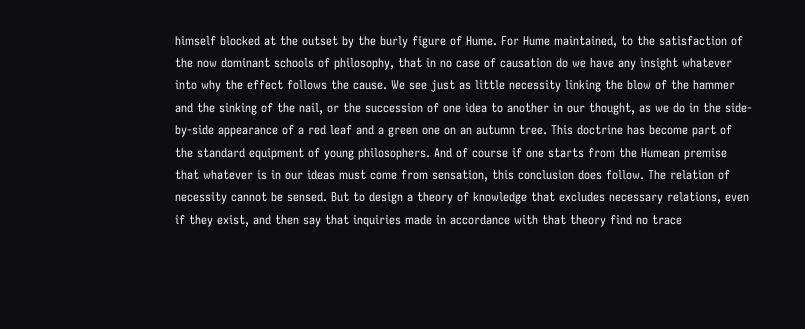himself blocked at the outset by the burly figure of Hume. For Hume maintained, to the satisfaction of the now dominant schools of philosophy, that in no case of causation do we have any insight whatever into why the effect follows the cause. We see just as little necessity linking the blow of the hammer and the sinking of the nail, or the succession of one idea to another in our thought, as we do in the side-by-side appearance of a red leaf and a green one on an autumn tree. This doctrine has become part of the standard equipment of young philosophers. And of course if one starts from the Humean premise that whatever is in our ideas must come from sensation, this conclusion does follow. The relation of necessity cannot be sensed. But to design a theory of knowledge that excludes necessary relations, even if they exist, and then say that inquiries made in accordance with that theory find no trace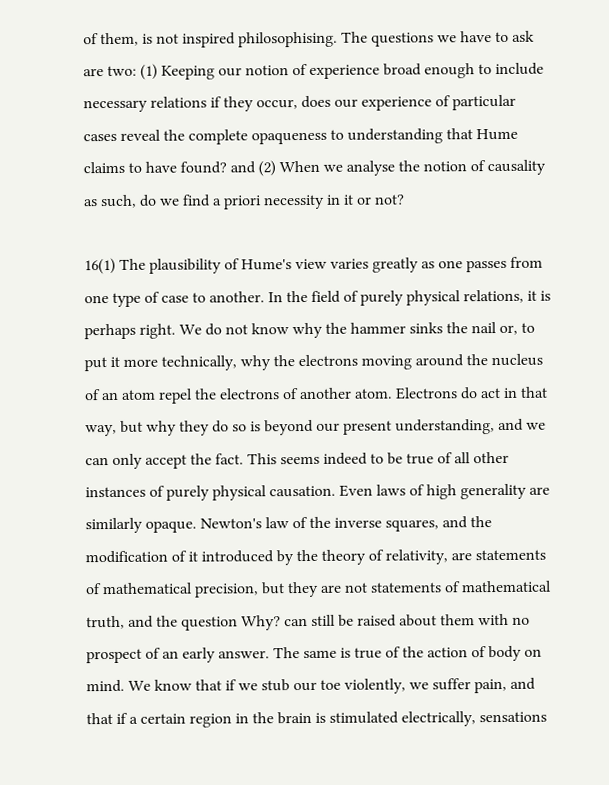of them, is not inspired philosophising. The questions we have to ask are two: (1) Keeping our notion of experience broad enough to include necessary relations if they occur, does our experience of particular cases reveal the complete opaqueness to understanding that Hume claims to have found? and (2) When we analyse the notion of causality as such, do we find a priori necessity in it or not?

16(1) The plausibility of Hume's view varies greatly as one passes from one type of case to another. In the field of purely physical relations, it is perhaps right. We do not know why the hammer sinks the nail or, to put it more technically, why the electrons moving around the nucleus of an atom repel the electrons of another atom. Electrons do act in that way, but why they do so is beyond our present understanding, and we can only accept the fact. This seems indeed to be true of all other instances of purely physical causation. Even laws of high generality are similarly opaque. Newton's law of the inverse squares, and the modification of it introduced by the theory of relativity, are statements of mathematical precision, but they are not statements of mathematical truth, and the question Why? can still be raised about them with no prospect of an early answer. The same is true of the action of body on mind. We know that if we stub our toe violently, we suffer pain, and that if a certain region in the brain is stimulated electrically, sensations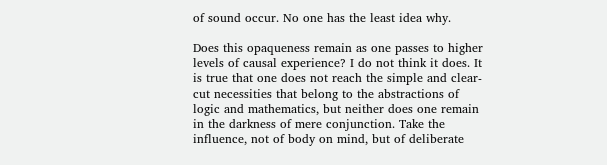of sound occur. No one has the least idea why.

Does this opaqueness remain as one passes to higher levels of causal experience? I do not think it does. It is true that one does not reach the simple and clear-cut necessities that belong to the abstractions of logic and mathematics, but neither does one remain in the darkness of mere conjunction. Take the influence, not of body on mind, but of deliberate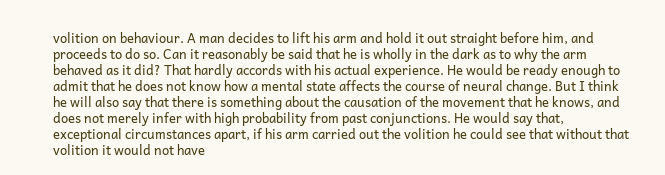volition on behaviour. A man decides to lift his arm and hold it out straight before him, and proceeds to do so. Can it reasonably be said that he is wholly in the dark as to why the arm behaved as it did? That hardly accords with his actual experience. He would be ready enough to admit that he does not know how a mental state affects the course of neural change. But I think he will also say that there is something about the causation of the movement that he knows, and does not merely infer with high probability from past conjunctions. He would say that, exceptional circumstances apart, if his arm carried out the volition he could see that without that volition it would not have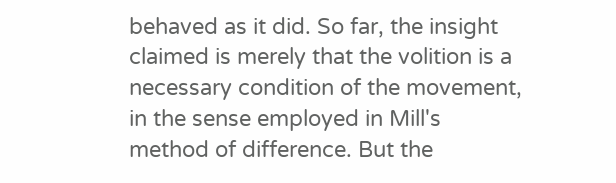behaved as it did. So far, the insight claimed is merely that the volition is a necessary condition of the movement, in the sense employed in Mill's method of difference. But the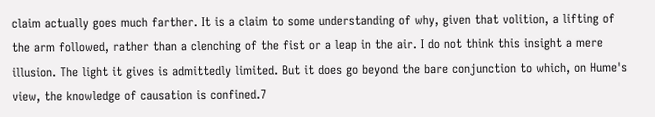claim actually goes much farther. It is a claim to some understanding of why, given that volition, a lifting of the arm followed, rather than a clenching of the fist or a leap in the air. I do not think this insight a mere illusion. The light it gives is admittedly limited. But it does go beyond the bare conjunction to which, on Hume's view, the knowledge of causation is confined.7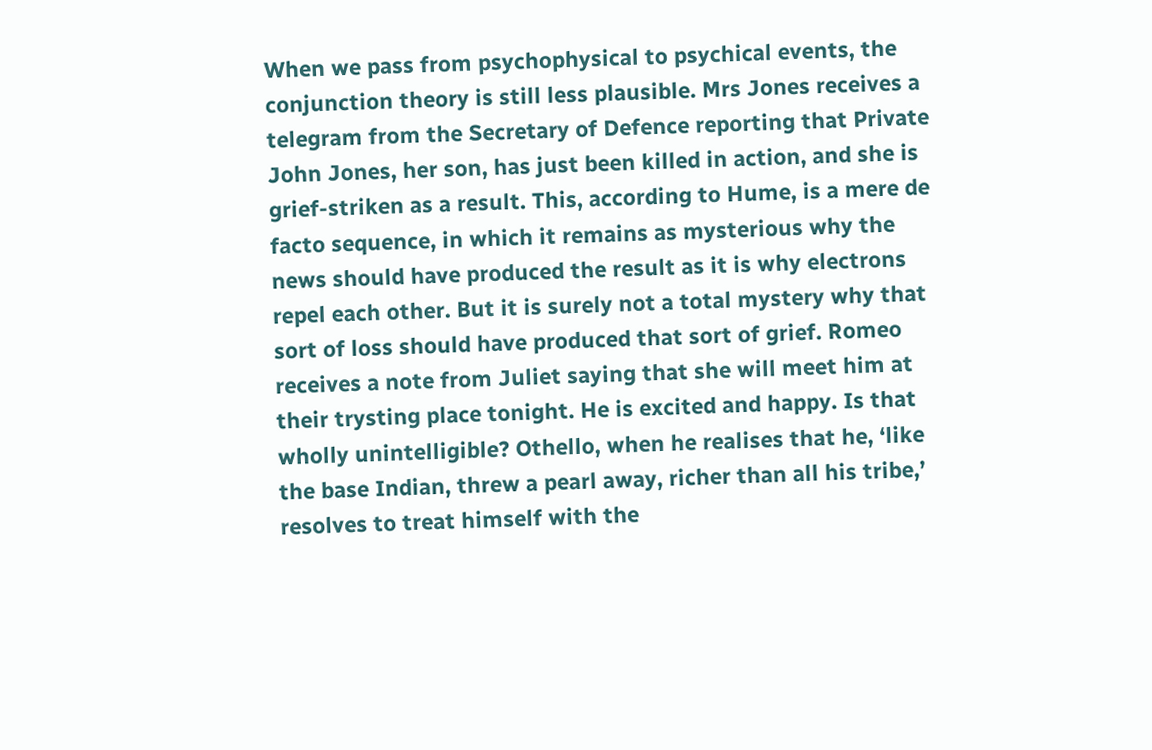When we pass from psychophysical to psychical events, the conjunction theory is still less plausible. Mrs Jones receives a telegram from the Secretary of Defence reporting that Private John Jones, her son, has just been killed in action, and she is grief-striken as a result. This, according to Hume, is a mere de facto sequence, in which it remains as mysterious why the news should have produced the result as it is why electrons repel each other. But it is surely not a total mystery why that sort of loss should have produced that sort of grief. Romeo receives a note from Juliet saying that she will meet him at their trysting place tonight. He is excited and happy. Is that wholly unintelligible? Othello, when he realises that he, ‘like the base Indian, threw a pearl away, richer than all his tribe,’ resolves to treat himself with the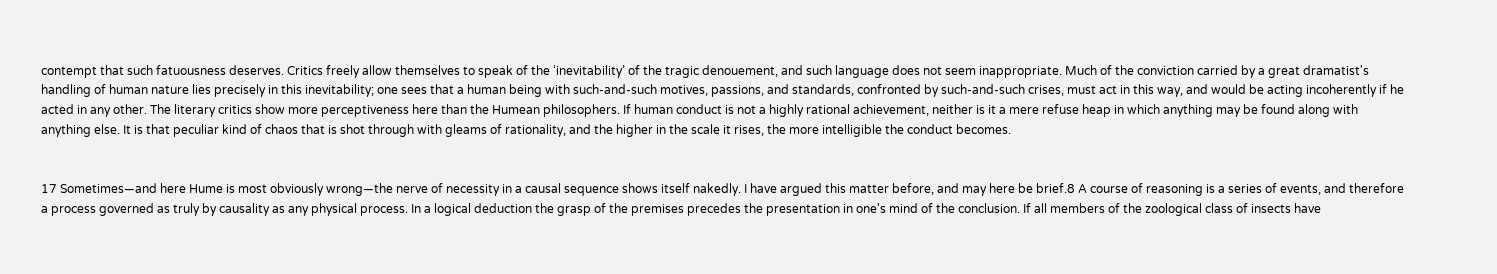contempt that such fatuousness deserves. Critics freely allow themselves to speak of the ‘inevitability’ of the tragic denouement, and such language does not seem inappropriate. Much of the conviction carried by a great dramatist's handling of human nature lies precisely in this inevitability; one sees that a human being with such-and-such motives, passions, and standards, confronted by such-and-such crises, must act in this way, and would be acting incoherently if he acted in any other. The literary critics show more perceptiveness here than the Humean philosophers. If human conduct is not a highly rational achievement, neither is it a mere refuse heap in which anything may be found along with anything else. It is that peculiar kind of chaos that is shot through with gleams of rationality, and the higher in the scale it rises, the more intelligible the conduct becomes.


17 Sometimes—and here Hume is most obviously wrong—the nerve of necessity in a causal sequence shows itself nakedly. I have argued this matter before, and may here be brief.8 A course of reasoning is a series of events, and therefore a process governed as truly by causality as any physical process. In a logical deduction the grasp of the premises precedes the presentation in one's mind of the conclusion. If all members of the zoological class of insects have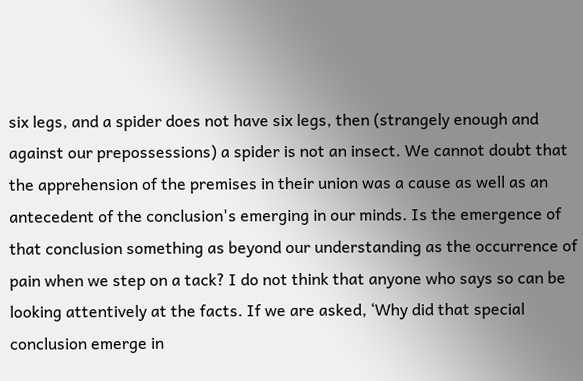six legs, and a spider does not have six legs, then (strangely enough and against our prepossessions) a spider is not an insect. We cannot doubt that the apprehension of the premises in their union was a cause as well as an antecedent of the conclusion's emerging in our minds. Is the emergence of that conclusion something as beyond our understanding as the occurrence of pain when we step on a tack? I do not think that anyone who says so can be looking attentively at the facts. If we are asked, ‘Why did that special conclusion emerge in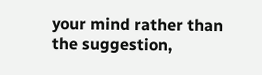your mind rather than the suggestion,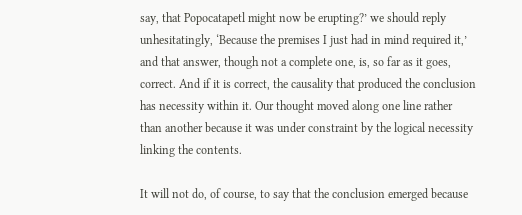say, that Popocatapetl might now be erupting?’ we should reply unhesitatingly, ‘Because the premises I just had in mind required it,’ and that answer, though not a complete one, is, so far as it goes, correct. And if it is correct, the causality that produced the conclusion has necessity within it. Our thought moved along one line rather than another because it was under constraint by the logical necessity linking the contents.

It will not do, of course, to say that the conclusion emerged because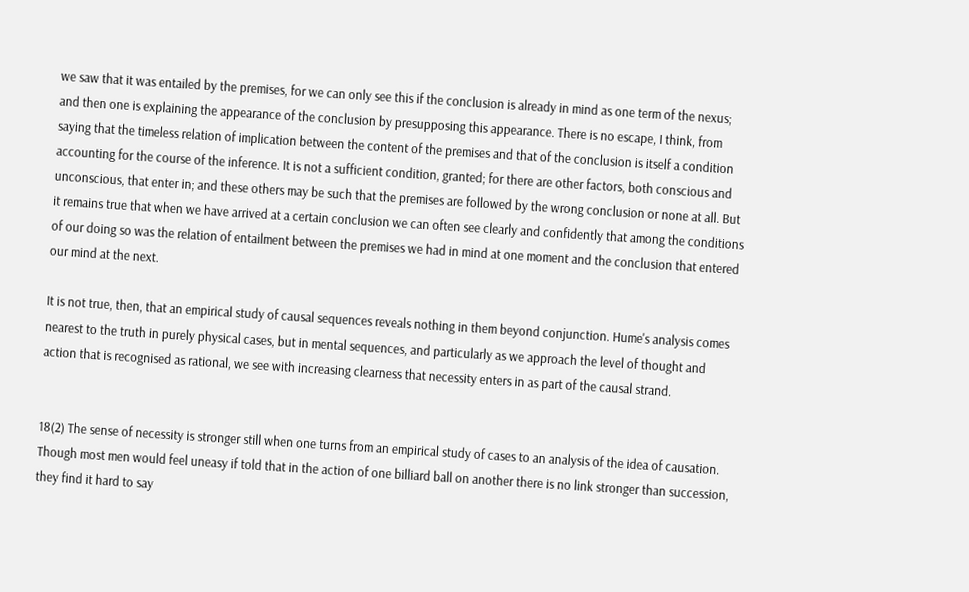we saw that it was entailed by the premises, for we can only see this if the conclusion is already in mind as one term of the nexus; and then one is explaining the appearance of the conclusion by presupposing this appearance. There is no escape, I think, from saying that the timeless relation of implication between the content of the premises and that of the conclusion is itself a condition accounting for the course of the inference. It is not a sufficient condition, granted; for there are other factors, both conscious and unconscious, that enter in; and these others may be such that the premises are followed by the wrong conclusion or none at all. But it remains true that when we have arrived at a certain conclusion we can often see clearly and confidently that among the conditions of our doing so was the relation of entailment between the premises we had in mind at one moment and the conclusion that entered our mind at the next.

It is not true, then, that an empirical study of causal sequences reveals nothing in them beyond conjunction. Hume's analysis comes nearest to the truth in purely physical cases, but in mental sequences, and particularly as we approach the level of thought and action that is recognised as rational, we see with increasing clearness that necessity enters in as part of the causal strand.


18(2) The sense of necessity is stronger still when one turns from an empirical study of cases to an analysis of the idea of causation. Though most men would feel uneasy if told that in the action of one billiard ball on another there is no link stronger than succession, they find it hard to say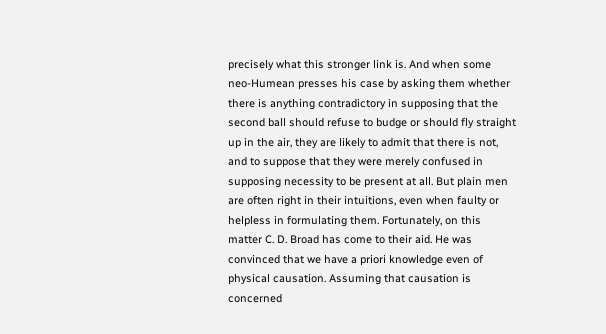precisely what this stronger link is. And when some neo-Humean presses his case by asking them whether there is anything contradictory in supposing that the second ball should refuse to budge or should fly straight up in the air, they are likely to admit that there is not, and to suppose that they were merely confused in supposing necessity to be present at all. But plain men are often right in their intuitions, even when faulty or helpless in formulating them. Fortunately, on this matter C. D. Broad has come to their aid. He was convinced that we have a priori knowledge even of physical causation. Assuming that causation is concerned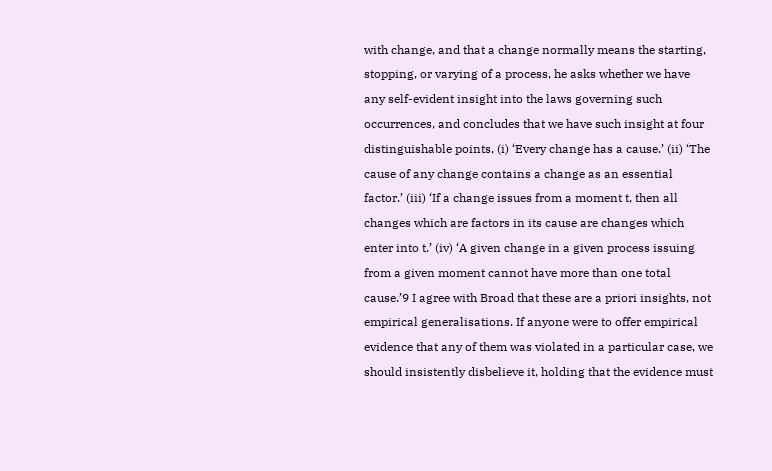with change, and that a change normally means the starting, stopping, or varying of a process, he asks whether we have any self-evident insight into the laws governing such occurrences, and concludes that we have such insight at four distinguishable points, (i) ‘Every change has a cause.’ (ii) ‘The cause of any change contains a change as an essential factor.’ (iii) ‘If a change issues from a moment t, then all changes which are factors in its cause are changes which enter into t.’ (iv) ‘A given change in a given process issuing from a given moment cannot have more than one total cause.’9 I agree with Broad that these are a priori insights, not empirical generalisations. If anyone were to offer empirical evidence that any of them was violated in a particular case, we should insistently disbelieve it, holding that the evidence must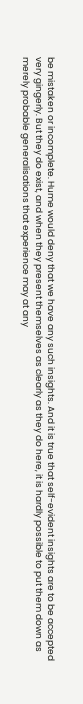be mistaken or incomplete. Hume would deny that we have any such insights. And it is true that self-evident insights are to be accepted very gingerly. But they do exist, and when they present themselves as clearly as they do here, it is hardly possible to put them down as merely probable generalisations that experience may at any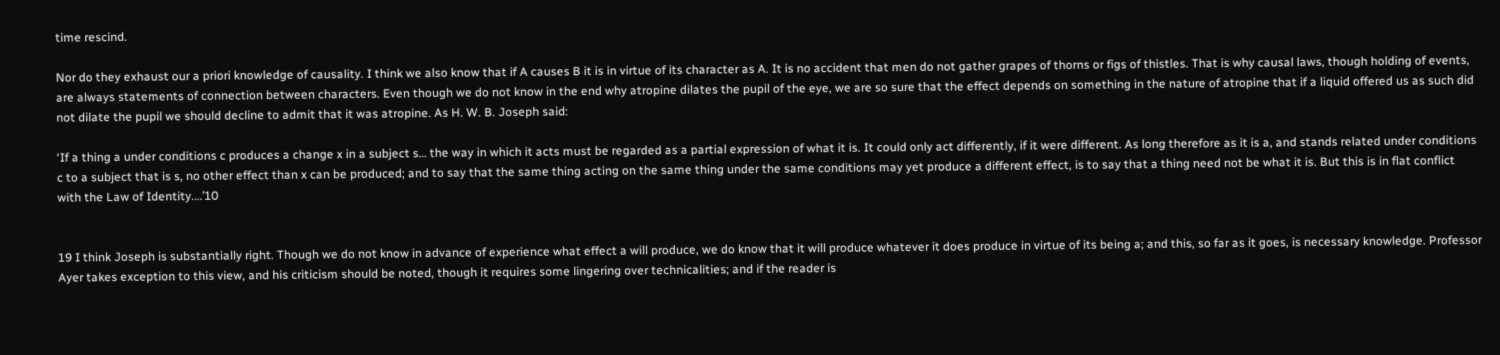time rescind.

Nor do they exhaust our a priori knowledge of causality. I think we also know that if A causes B it is in virtue of its character as A. It is no accident that men do not gather grapes of thorns or figs of thistles. That is why causal laws, though holding of events, are always statements of connection between characters. Even though we do not know in the end why atropine dilates the pupil of the eye, we are so sure that the effect depends on something in the nature of atropine that if a liquid offered us as such did not dilate the pupil we should decline to admit that it was atropine. As H. W. B. Joseph said:

‘If a thing a under conditions c produces a change x in a subject s… the way in which it acts must be regarded as a partial expression of what it is. It could only act differently, if it were different. As long therefore as it is a, and stands related under conditions c to a subject that is s, no other effect than x can be produced; and to say that the same thing acting on the same thing under the same conditions may yet produce a different effect, is to say that a thing need not be what it is. But this is in flat conflict with the Law of Identity.…’10


19 I think Joseph is substantially right. Though we do not know in advance of experience what effect a will produce, we do know that it will produce whatever it does produce in virtue of its being a; and this, so far as it goes, is necessary knowledge. Professor Ayer takes exception to this view, and his criticism should be noted, though it requires some lingering over technicalities; and if the reader is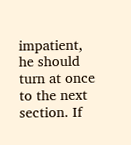impatient, he should turn at once to the next section. If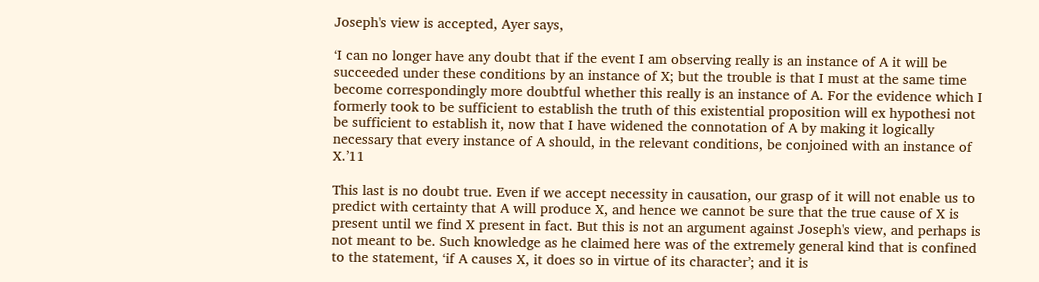Joseph's view is accepted, Ayer says,

‘I can no longer have any doubt that if the event I am observing really is an instance of A it will be succeeded under these conditions by an instance of X; but the trouble is that I must at the same time become correspondingly more doubtful whether this really is an instance of A. For the evidence which I formerly took to be sufficient to establish the truth of this existential proposition will ex hypothesi not be sufficient to establish it, now that I have widened the connotation of A by making it logically necessary that every instance of A should, in the relevant conditions, be conjoined with an instance of X.’11

This last is no doubt true. Even if we accept necessity in causation, our grasp of it will not enable us to predict with certainty that A will produce X, and hence we cannot be sure that the true cause of X is present until we find X present in fact. But this is not an argument against Joseph's view, and perhaps is not meant to be. Such knowledge as he claimed here was of the extremely general kind that is confined to the statement, ‘if A causes X, it does so in virtue of its character’; and it is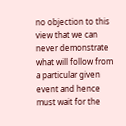no objection to this view that we can never demonstrate what will follow from a particular given event and hence must wait for the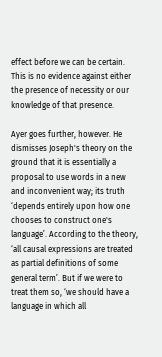effect before we can be certain. This is no evidence against either the presence of necessity or our knowledge of that presence.

Ayer goes further, however. He dismisses Joseph's theory on the ground that it is essentially a proposal to use words in a new and inconvenient way; its truth ‘depends entirely upon how one chooses to construct one's language’. According to the theory, ‘all causal expressions are treated as partial definitions of some general term’. But if we were to treat them so, ‘we should have a language in which all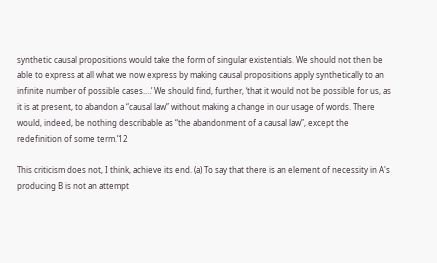synthetic causal propositions would take the form of singular existentials. We should not then be able to express at all what we now express by making causal propositions apply synthetically to an infinite number of possible cases.…’ We should find, further, ‘that it would not be possible for us, as it is at present, to abandon a “causal law” without making a change in our usage of words. There would, indeed, be nothing describable as “the abandonment of a causal law”, except the redefinition of some term.’12

This criticism does not, I think, achieve its end. (a) To say that there is an element of necessity in A's producing B is not an attempt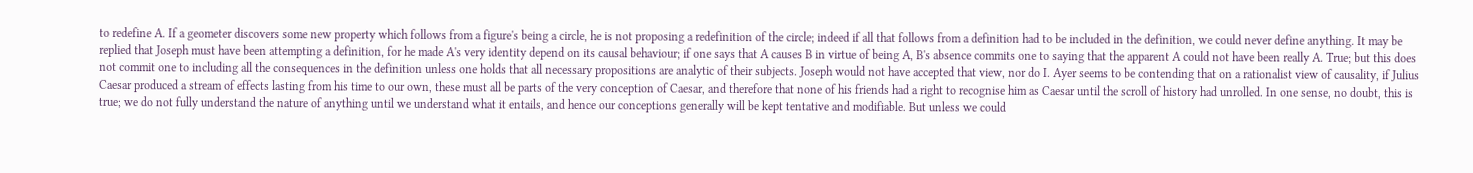to redefine A. If a geometer discovers some new property which follows from a figure's being a circle, he is not proposing a redefinition of the circle; indeed if all that follows from a definition had to be included in the definition, we could never define anything. It may be replied that Joseph must have been attempting a definition, for he made A's very identity depend on its causal behaviour; if one says that A causes B in virtue of being A, B's absence commits one to saying that the apparent A could not have been really A. True; but this does not commit one to including all the consequences in the definition unless one holds that all necessary propositions are analytic of their subjects. Joseph would not have accepted that view, nor do I. Ayer seems to be contending that on a rationalist view of causality, if Julius Caesar produced a stream of effects lasting from his time to our own, these must all be parts of the very conception of Caesar, and therefore that none of his friends had a right to recognise him as Caesar until the scroll of history had unrolled. In one sense, no doubt, this is true; we do not fully understand the nature of anything until we understand what it entails, and hence our conceptions generally will be kept tentative and modifiable. But unless we could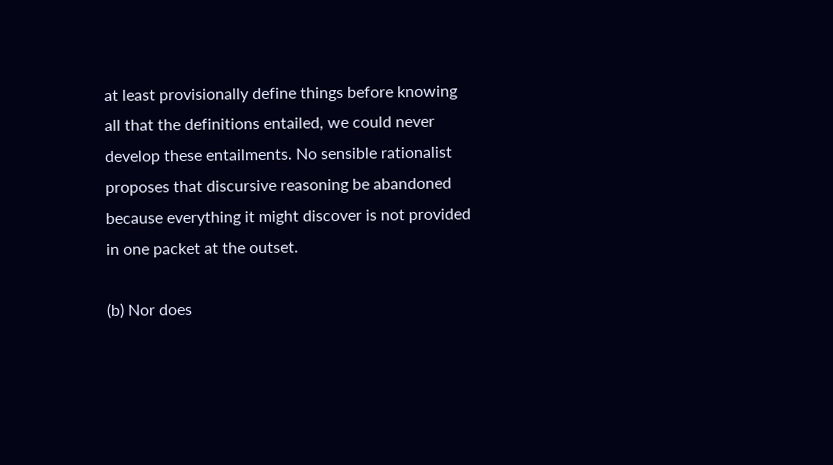at least provisionally define things before knowing all that the definitions entailed, we could never develop these entailments. No sensible rationalist proposes that discursive reasoning be abandoned because everything it might discover is not provided in one packet at the outset.

(b) Nor does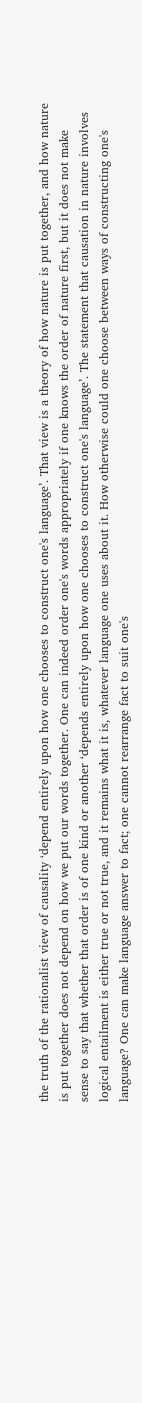the truth of the rationalist view of causality ‘depend entirely upon how one chooses to construct one's language’. That view is a theory of how nature is put together, and how nature is put together does not depend on how we put our words together. One can indeed order one's words appropriately if one knows the order of nature first, but it does not make sense to say that whether that order is of one kind or another ‘depends entirely upon how one chooses to construct one's language’. The statement that causation in nature involves logical entailment is either true or not true, and it remains what it is, whatever language one uses about it. How otherwise could one choose between ways of constructing one's language? One can make language answer to fact; one cannot rearrange fact to suit one's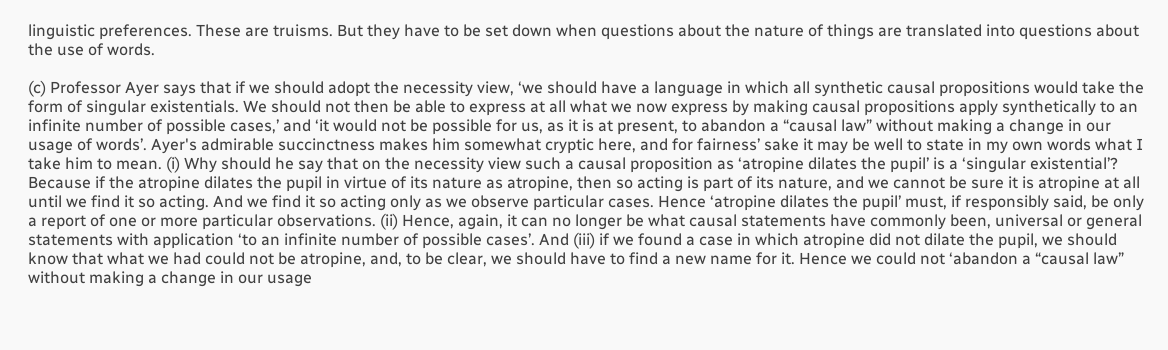linguistic preferences. These are truisms. But they have to be set down when questions about the nature of things are translated into questions about the use of words.

(c) Professor Ayer says that if we should adopt the necessity view, ‘we should have a language in which all synthetic causal propositions would take the form of singular existentials. We should not then be able to express at all what we now express by making causal propositions apply synthetically to an infinite number of possible cases,’ and ‘it would not be possible for us, as it is at present, to abandon a “causal law” without making a change in our usage of words’. Ayer's admirable succinctness makes him somewhat cryptic here, and for fairness’ sake it may be well to state in my own words what I take him to mean. (i) Why should he say that on the necessity view such a causal proposition as ‘atropine dilates the pupil’ is a ‘singular existential’? Because if the atropine dilates the pupil in virtue of its nature as atropine, then so acting is part of its nature, and we cannot be sure it is atropine at all until we find it so acting. And we find it so acting only as we observe particular cases. Hence ‘atropine dilates the pupil’ must, if responsibly said, be only a report of one or more particular observations. (ii) Hence, again, it can no longer be what causal statements have commonly been, universal or general statements with application ‘to an infinite number of possible cases’. And (iii) if we found a case in which atropine did not dilate the pupil, we should know that what we had could not be atropine, and, to be clear, we should have to find a new name for it. Hence we could not ‘abandon a “causal law” without making a change in our usage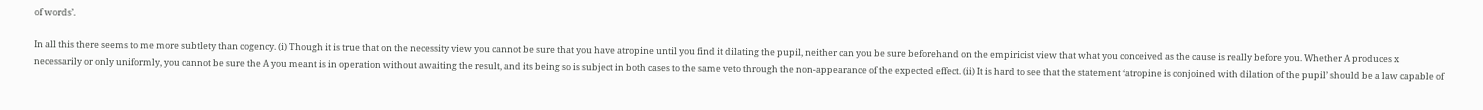of words’.

In all this there seems to me more subtlety than cogency. (i) Though it is true that on the necessity view you cannot be sure that you have atropine until you find it dilating the pupil, neither can you be sure beforehand on the empiricist view that what you conceived as the cause is really before you. Whether A produces x necessarily or only uniformly, you cannot be sure the A you meant is in operation without awaiting the result, and its being so is subject in both cases to the same veto through the non-appearance of the expected effect. (ii) It is hard to see that the statement ‘atropine is conjoined with dilation of the pupil’ should be a law capable of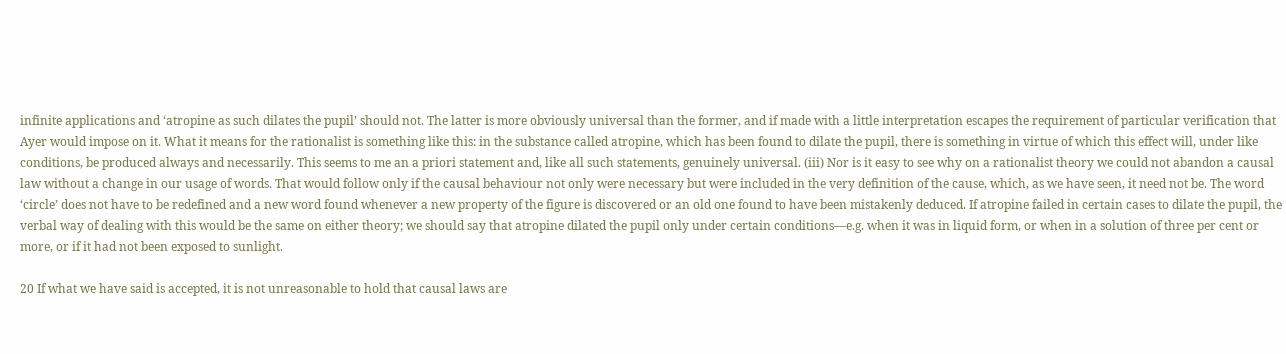infinite applications and ‘atropine as such dilates the pupil’ should not. The latter is more obviously universal than the former, and if made with a little interpretation escapes the requirement of particular verification that Ayer would impose on it. What it means for the rationalist is something like this: in the substance called atropine, which has been found to dilate the pupil, there is something in virtue of which this effect will, under like conditions, be produced always and necessarily. This seems to me an a priori statement and, like all such statements, genuinely universal. (iii) Nor is it easy to see why on a rationalist theory we could not abandon a causal law without a change in our usage of words. That would follow only if the causal behaviour not only were necessary but were included in the very definition of the cause, which, as we have seen, it need not be. The word ‘circle’ does not have to be redefined and a new word found whenever a new property of the figure is discovered or an old one found to have been mistakenly deduced. If atropine failed in certain cases to dilate the pupil, the verbal way of dealing with this would be the same on either theory; we should say that atropine dilated the pupil only under certain conditions—e.g. when it was in liquid form, or when in a solution of three per cent or more, or if it had not been exposed to sunlight.

20 If what we have said is accepted, it is not unreasonable to hold that causal laws are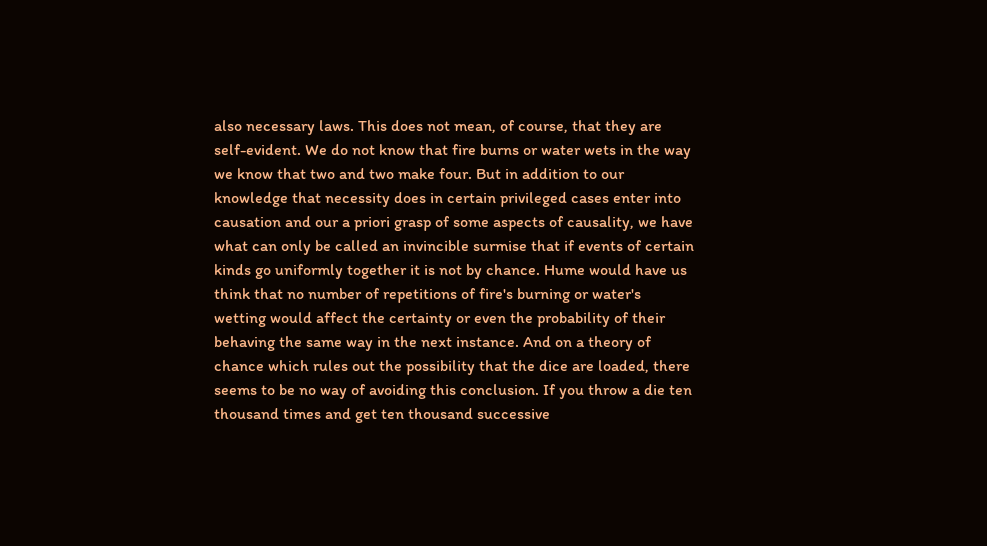also necessary laws. This does not mean, of course, that they are self-evident. We do not know that fire burns or water wets in the way we know that two and two make four. But in addition to our knowledge that necessity does in certain privileged cases enter into causation and our a priori grasp of some aspects of causality, we have what can only be called an invincible surmise that if events of certain kinds go uniformly together it is not by chance. Hume would have us think that no number of repetitions of fire's burning or water's wetting would affect the certainty or even the probability of their behaving the same way in the next instance. And on a theory of chance which rules out the possibility that the dice are loaded, there seems to be no way of avoiding this conclusion. If you throw a die ten thousand times and get ten thousand successive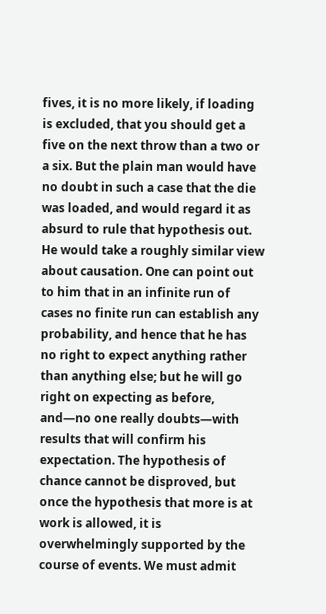fives, it is no more likely, if loading is excluded, that you should get a five on the next throw than a two or a six. But the plain man would have no doubt in such a case that the die was loaded, and would regard it as absurd to rule that hypothesis out. He would take a roughly similar view about causation. One can point out to him that in an infinite run of cases no finite run can establish any probability, and hence that he has no right to expect anything rather than anything else; but he will go right on expecting as before, and—no one really doubts—with results that will confirm his expectation. The hypothesis of chance cannot be disproved, but once the hypothesis that more is at work is allowed, it is overwhelmingly supported by the course of events. We must admit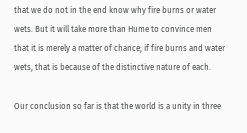that we do not in the end know why fire burns or water wets. But it will take more than Hume to convince men that it is merely a matter of chance; if fire burns and water wets, that is because of the distinctive nature of each.

Our conclusion so far is that the world is a unity in three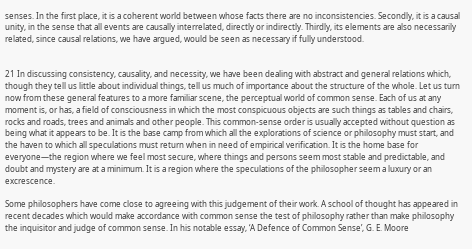senses. In the first place, it is a coherent world between whose facts there are no inconsistencies. Secondly, it is a causal unity, in the sense that all events are causally interrelated, directly or indirectly. Thirdly, its elements are also necessarily related, since causal relations, we have argued, would be seen as necessary if fully understood.


21 In discussing consistency, causality, and necessity, we have been dealing with abstract and general relations which, though they tell us little about individual things, tell us much of importance about the structure of the whole. Let us turn now from these general features to a more familiar scene, the perceptual world of common sense. Each of us at any moment is, or has, a field of consciousness in which the most conspicuous objects are such things as tables and chairs, rocks and roads, trees and animals and other people. This common-sense order is usually accepted without question as being what it appears to be. It is the base camp from which all the explorations of science or philosophy must start, and the haven to which all speculations must return when in need of empirical verification. It is the home base for everyone—the region where we feel most secure, where things and persons seem most stable and predictable, and doubt and mystery are at a minimum. It is a region where the speculations of the philosopher seem a luxury or an excrescence.

Some philosophers have come close to agreeing with this judgement of their work. A school of thought has appeared in recent decades which would make accordance with common sense the test of philosophy rather than make philosophy the inquisitor and judge of common sense. In his notable essay, ‘A Defence of Common Sense’, G. E. Moore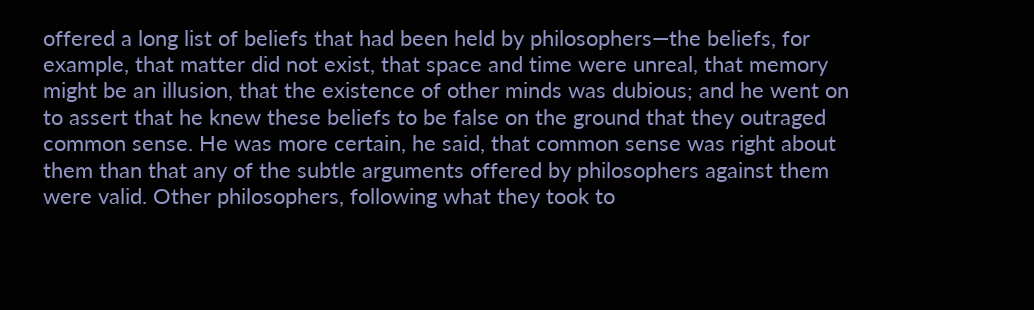offered a long list of beliefs that had been held by philosophers—the beliefs, for example, that matter did not exist, that space and time were unreal, that memory might be an illusion, that the existence of other minds was dubious; and he went on to assert that he knew these beliefs to be false on the ground that they outraged common sense. He was more certain, he said, that common sense was right about them than that any of the subtle arguments offered by philosophers against them were valid. Other philosophers, following what they took to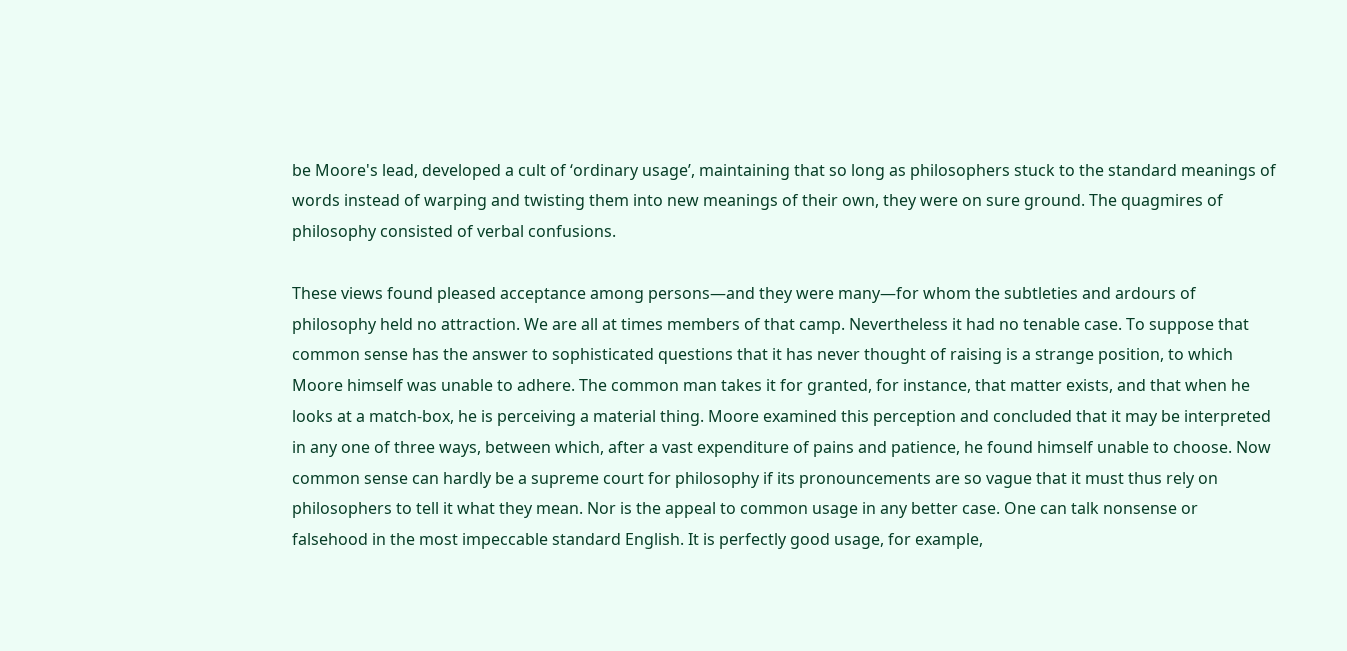be Moore's lead, developed a cult of ‘ordinary usage’, maintaining that so long as philosophers stuck to the standard meanings of words instead of warping and twisting them into new meanings of their own, they were on sure ground. The quagmires of philosophy consisted of verbal confusions.

These views found pleased acceptance among persons—and they were many—for whom the subtleties and ardours of philosophy held no attraction. We are all at times members of that camp. Nevertheless it had no tenable case. To suppose that common sense has the answer to sophisticated questions that it has never thought of raising is a strange position, to which Moore himself was unable to adhere. The common man takes it for granted, for instance, that matter exists, and that when he looks at a match-box, he is perceiving a material thing. Moore examined this perception and concluded that it may be interpreted in any one of three ways, between which, after a vast expenditure of pains and patience, he found himself unable to choose. Now common sense can hardly be a supreme court for philosophy if its pronouncements are so vague that it must thus rely on philosophers to tell it what they mean. Nor is the appeal to common usage in any better case. One can talk nonsense or falsehood in the most impeccable standard English. It is perfectly good usage, for example,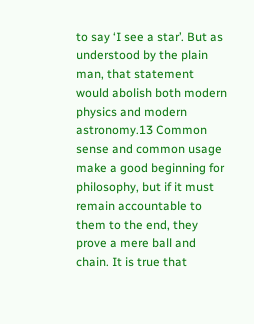to say ‘I see a star’. But as understood by the plain man, that statement would abolish both modern physics and modern astronomy.13 Common sense and common usage make a good beginning for philosophy, but if it must remain accountable to them to the end, they prove a mere ball and chain. It is true that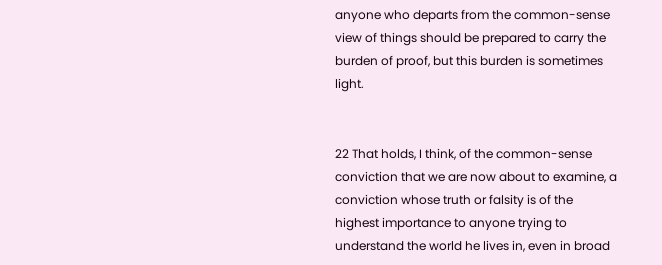anyone who departs from the common-sense view of things should be prepared to carry the burden of proof, but this burden is sometimes light.


22 That holds, I think, of the common-sense conviction that we are now about to examine, a conviction whose truth or falsity is of the highest importance to anyone trying to understand the world he lives in, even in broad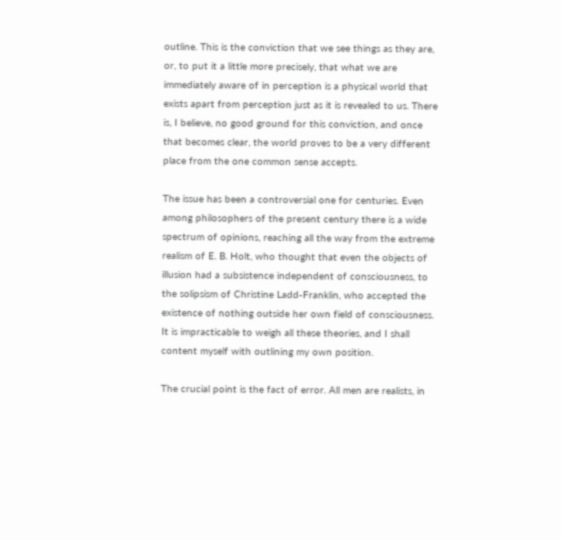outline. This is the conviction that we see things as they are, or, to put it a little more precisely, that what we are immediately aware of in perception is a physical world that exists apart from perception just as it is revealed to us. There is, I believe, no good ground for this conviction, and once that becomes clear, the world proves to be a very different place from the one common sense accepts.

The issue has been a controversial one for centuries. Even among philosophers of the present century there is a wide spectrum of opinions, reaching all the way from the extreme realism of E. B. Holt, who thought that even the objects of illusion had a subsistence independent of consciousness, to the solipsism of Christine Ladd-Franklin, who accepted the existence of nothing outside her own field of consciousness. It is impracticable to weigh all these theories, and I shall content myself with outlining my own position.

The crucial point is the fact of error. All men are realists, in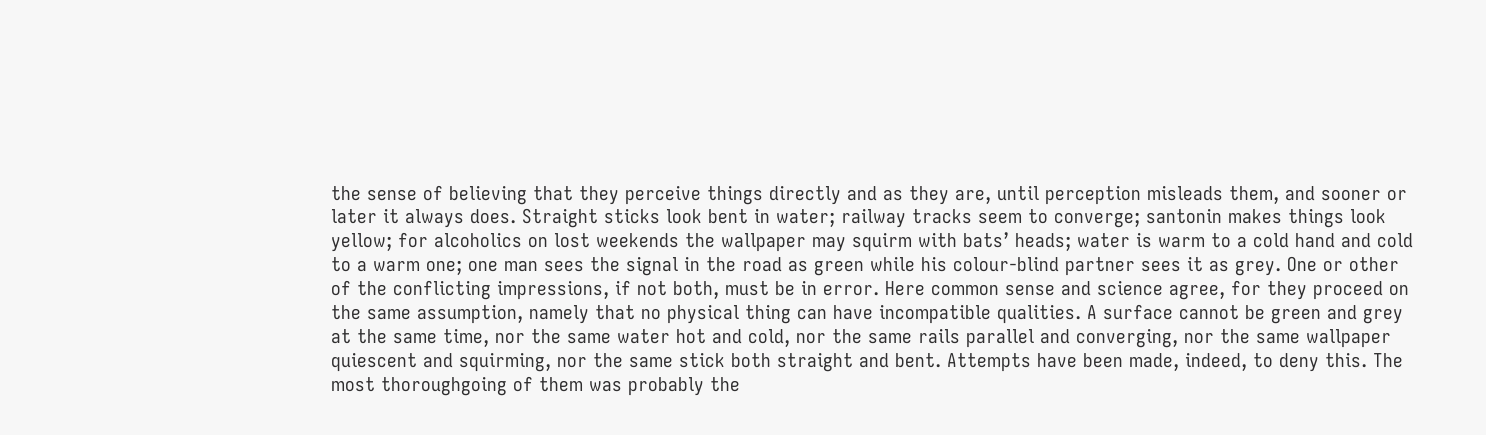the sense of believing that they perceive things directly and as they are, until perception misleads them, and sooner or later it always does. Straight sticks look bent in water; railway tracks seem to converge; santonin makes things look yellow; for alcoholics on lost weekends the wallpaper may squirm with bats’ heads; water is warm to a cold hand and cold to a warm one; one man sees the signal in the road as green while his colour-blind partner sees it as grey. One or other of the conflicting impressions, if not both, must be in error. Here common sense and science agree, for they proceed on the same assumption, namely that no physical thing can have incompatible qualities. A surface cannot be green and grey at the same time, nor the same water hot and cold, nor the same rails parallel and converging, nor the same wallpaper quiescent and squirming, nor the same stick both straight and bent. Attempts have been made, indeed, to deny this. The most thoroughgoing of them was probably the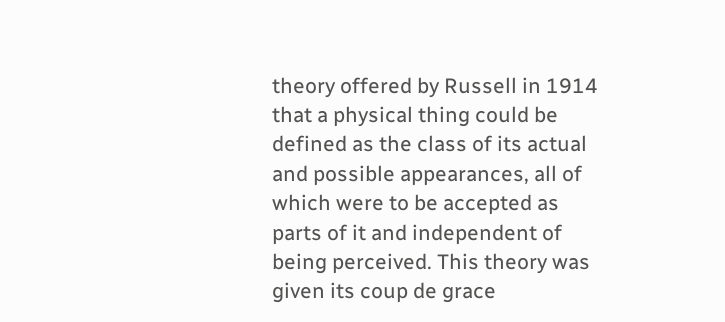theory offered by Russell in 1914 that a physical thing could be defined as the class of its actual and possible appearances, all of which were to be accepted as parts of it and independent of being perceived. This theory was given its coup de grace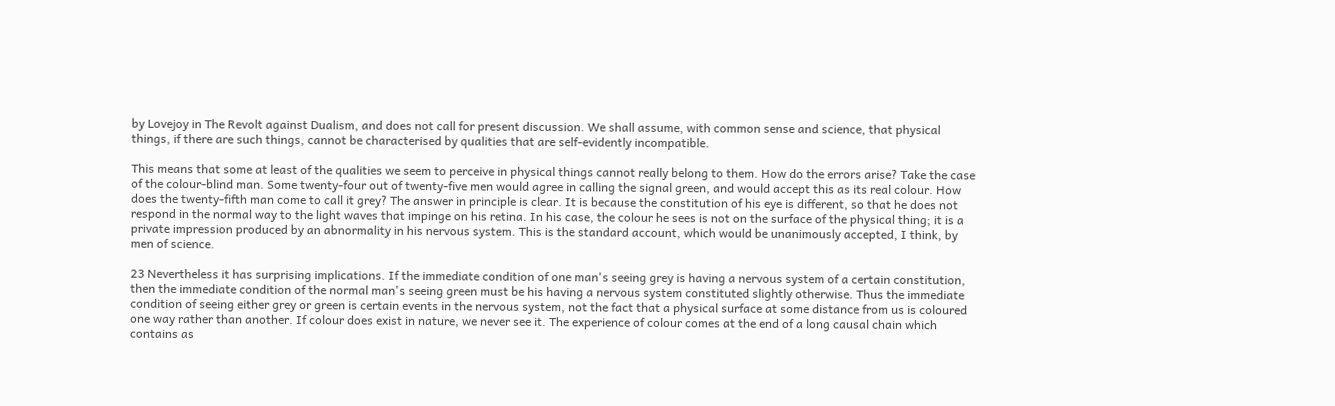by Lovejoy in The Revolt against Dualism, and does not call for present discussion. We shall assume, with common sense and science, that physical things, if there are such things, cannot be characterised by qualities that are self-evidently incompatible.

This means that some at least of the qualities we seem to perceive in physical things cannot really belong to them. How do the errors arise? Take the case of the colour-blind man. Some twenty-four out of twenty-five men would agree in calling the signal green, and would accept this as its real colour. How does the twenty-fifth man come to call it grey? The answer in principle is clear. It is because the constitution of his eye is different, so that he does not respond in the normal way to the light waves that impinge on his retina. In his case, the colour he sees is not on the surface of the physical thing; it is a private impression produced by an abnormality in his nervous system. This is the standard account, which would be unanimously accepted, I think, by men of science.

23 Nevertheless it has surprising implications. If the immediate condition of one man's seeing grey is having a nervous system of a certain constitution, then the immediate condition of the normal man's seeing green must be his having a nervous system constituted slightly otherwise. Thus the immediate condition of seeing either grey or green is certain events in the nervous system, not the fact that a physical surface at some distance from us is coloured one way rather than another. If colour does exist in nature, we never see it. The experience of colour comes at the end of a long causal chain which contains as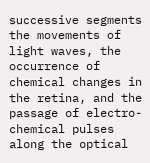successive segments the movements of light waves, the occurrence of chemical changes in the retina, and the passage of electro-chemical pulses along the optical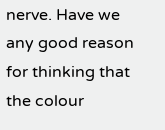nerve. Have we any good reason for thinking that the colour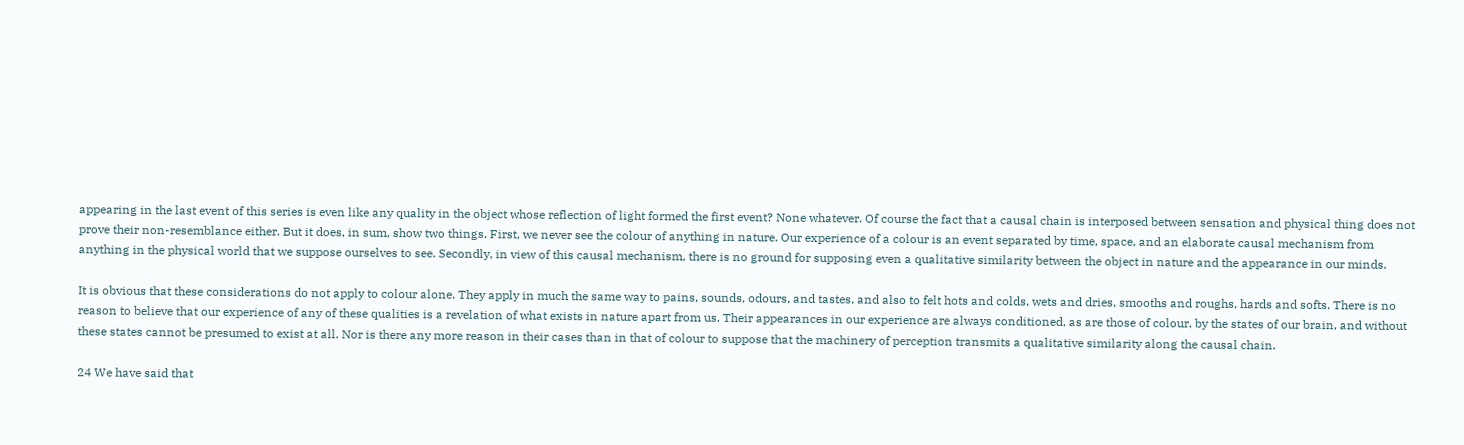appearing in the last event of this series is even like any quality in the object whose reflection of light formed the first event? None whatever. Of course the fact that a causal chain is interposed between sensation and physical thing does not prove their non-resemblance either. But it does, in sum, show two things. First, we never see the colour of anything in nature. Our experience of a colour is an event separated by time, space, and an elaborate causal mechanism from anything in the physical world that we suppose ourselves to see. Secondly, in view of this causal mechanism, there is no ground for supposing even a qualitative similarity between the object in nature and the appearance in our minds.

It is obvious that these considerations do not apply to colour alone. They apply in much the same way to pains, sounds, odours, and tastes, and also to felt hots and colds, wets and dries, smooths and roughs, hards and softs. There is no reason to believe that our experience of any of these qualities is a revelation of what exists in nature apart from us. Their appearances in our experience are always conditioned, as are those of colour, by the states of our brain, and without these states cannot be presumed to exist at all. Nor is there any more reason in their cases than in that of colour to suppose that the machinery of perception transmits a qualitative similarity along the causal chain.

24 We have said that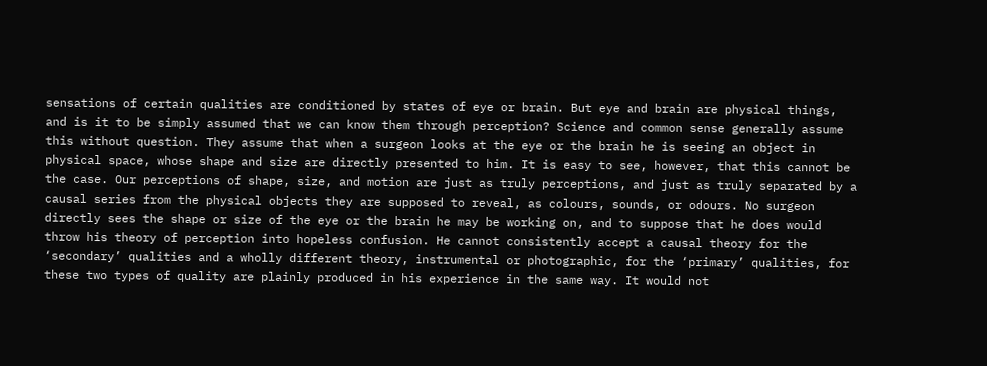sensations of certain qualities are conditioned by states of eye or brain. But eye and brain are physical things, and is it to be simply assumed that we can know them through perception? Science and common sense generally assume this without question. They assume that when a surgeon looks at the eye or the brain he is seeing an object in physical space, whose shape and size are directly presented to him. It is easy to see, however, that this cannot be the case. Our perceptions of shape, size, and motion are just as truly perceptions, and just as truly separated by a causal series from the physical objects they are supposed to reveal, as colours, sounds, or odours. No surgeon directly sees the shape or size of the eye or the brain he may be working on, and to suppose that he does would throw his theory of perception into hopeless confusion. He cannot consistently accept a causal theory for the ‘secondary’ qualities and a wholly different theory, instrumental or photographic, for the ‘primary’ qualities, for these two types of quality are plainly produced in his experience in the same way. It would not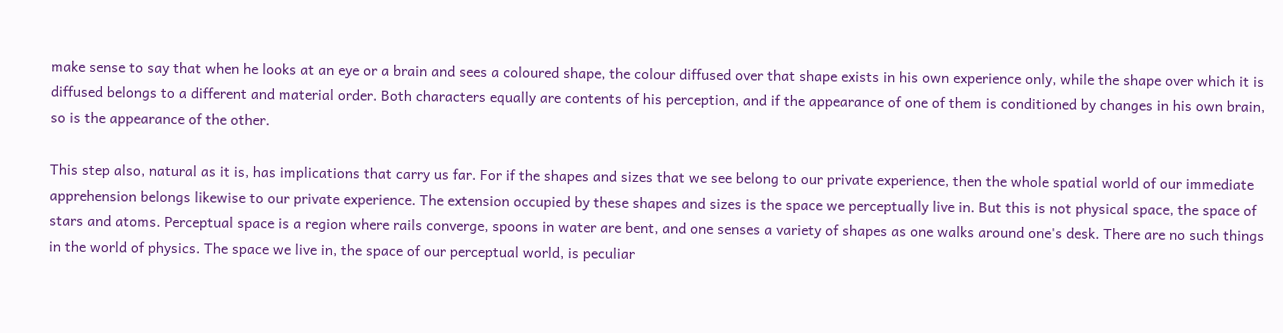make sense to say that when he looks at an eye or a brain and sees a coloured shape, the colour diffused over that shape exists in his own experience only, while the shape over which it is diffused belongs to a different and material order. Both characters equally are contents of his perception, and if the appearance of one of them is conditioned by changes in his own brain, so is the appearance of the other.

This step also, natural as it is, has implications that carry us far. For if the shapes and sizes that we see belong to our private experience, then the whole spatial world of our immediate apprehension belongs likewise to our private experience. The extension occupied by these shapes and sizes is the space we perceptually live in. But this is not physical space, the space of stars and atoms. Perceptual space is a region where rails converge, spoons in water are bent, and one senses a variety of shapes as one walks around one's desk. There are no such things in the world of physics. The space we live in, the space of our perceptual world, is peculiar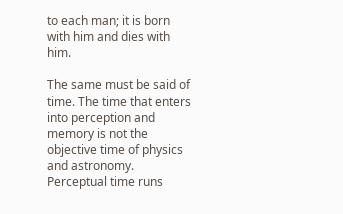to each man; it is born with him and dies with him.

The same must be said of time. The time that enters into perception and memory is not the objective time of physics and astronomy. Perceptual time runs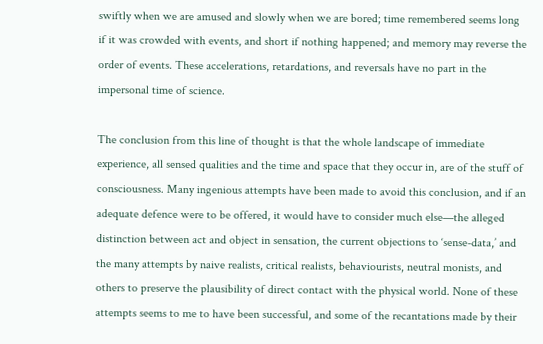swiftly when we are amused and slowly when we are bored; time remembered seems long if it was crowded with events, and short if nothing happened; and memory may reverse the order of events. These accelerations, retardations, and reversals have no part in the impersonal time of science.

The conclusion from this line of thought is that the whole landscape of immediate experience, all sensed qualities and the time and space that they occur in, are of the stuff of consciousness. Many ingenious attempts have been made to avoid this conclusion, and if an adequate defence were to be offered, it would have to consider much else—the alleged distinction between act and object in sensation, the current objections to ‘sense-data,’ and the many attempts by naive realists, critical realists, behaviourists, neutral monists, and others to preserve the plausibility of direct contact with the physical world. None of these attempts seems to me to have been successful, and some of the recantations made by their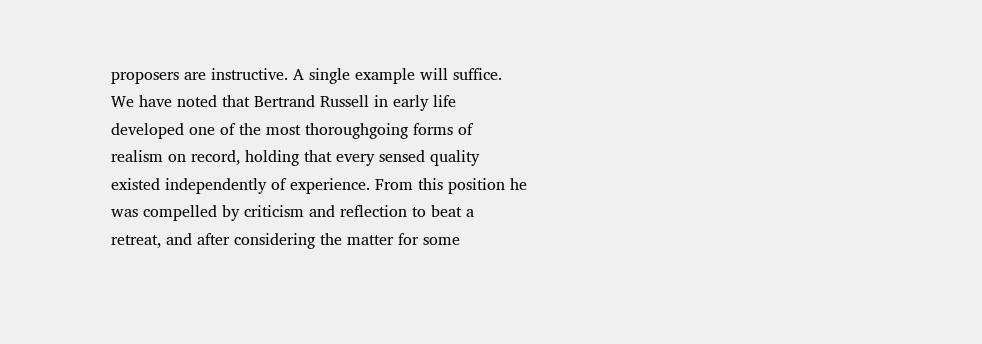proposers are instructive. A single example will suffice. We have noted that Bertrand Russell in early life developed one of the most thoroughgoing forms of realism on record, holding that every sensed quality existed independently of experience. From this position he was compelled by criticism and reflection to beat a retreat, and after considering the matter for some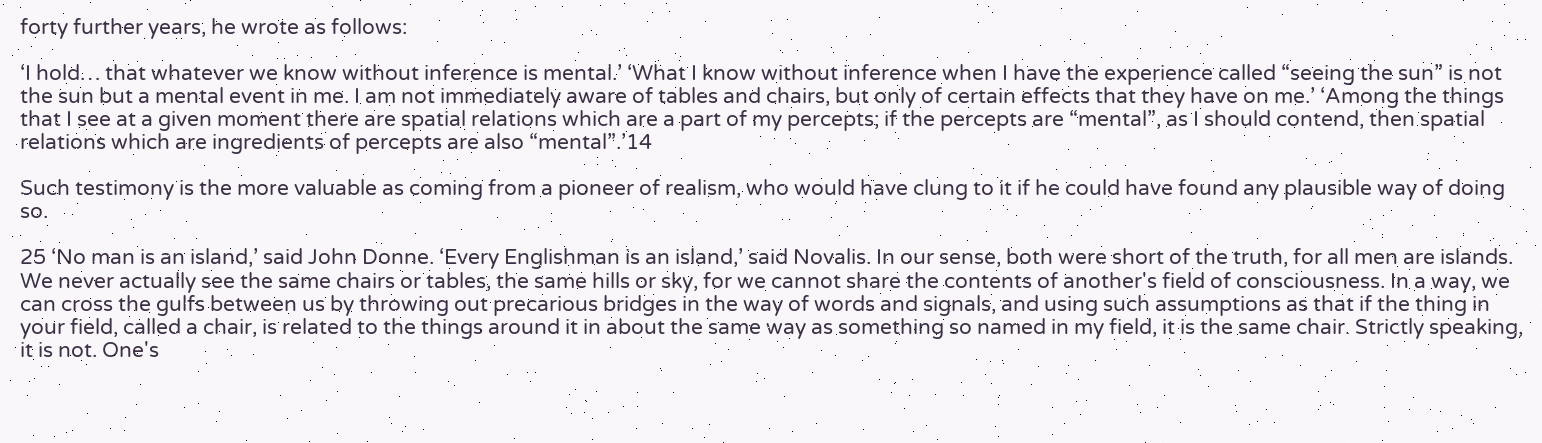forty further years, he wrote as follows:

‘I hold… that whatever we know without inference is mental.’ ‘What I know without inference when I have the experience called “seeing the sun” is not the sun but a mental event in me. I am not immediately aware of tables and chairs, but only of certain effects that they have on me.’ ‘Among the things that I see at a given moment there are spatial relations which are a part of my percepts; if the percepts are “mental”, as I should contend, then spatial relations which are ingredients of percepts are also “mental”.’14

Such testimony is the more valuable as coming from a pioneer of realism, who would have clung to it if he could have found any plausible way of doing so.

25 ‘No man is an island,’ said John Donne. ‘Every Englishman is an island,’ said Novalis. In our sense, both were short of the truth, for all men are islands. We never actually see the same chairs or tables, the same hills or sky, for we cannot share the contents of another's field of consciousness. In a way, we can cross the gulfs between us by throwing out precarious bridges in the way of words and signals, and using such assumptions as that if the thing in your field, called a chair, is related to the things around it in about the same way as something so named in my field, it is the same chair. Strictly speaking, it is not. One's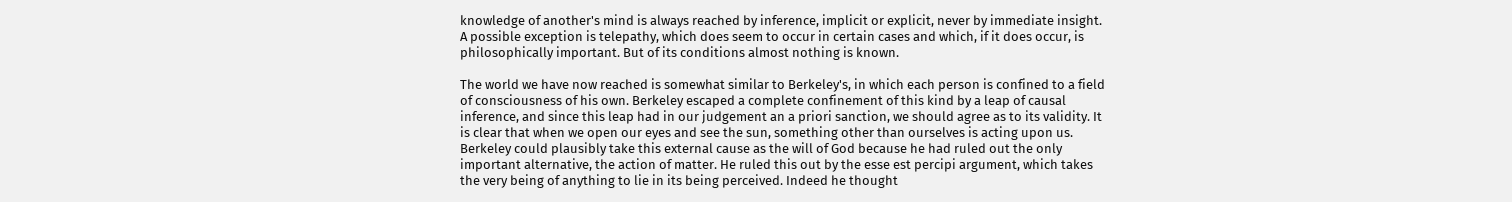knowledge of another's mind is always reached by inference, implicit or explicit, never by immediate insight. A possible exception is telepathy, which does seem to occur in certain cases and which, if it does occur, is philosophically important. But of its conditions almost nothing is known.

The world we have now reached is somewhat similar to Berkeley's, in which each person is confined to a field of consciousness of his own. Berkeley escaped a complete confinement of this kind by a leap of causal inference, and since this leap had in our judgement an a priori sanction, we should agree as to its validity. It is clear that when we open our eyes and see the sun, something other than ourselves is acting upon us. Berkeley could plausibly take this external cause as the will of God because he had ruled out the only important alternative, the action of matter. He ruled this out by the esse est percipi argument, which takes the very being of anything to lie in its being perceived. Indeed he thought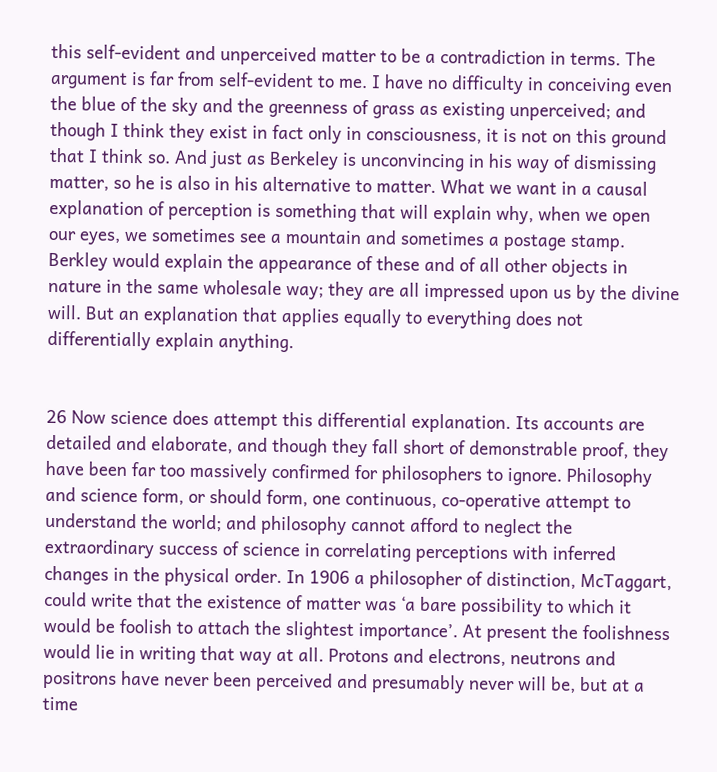this self-evident and unperceived matter to be a contradiction in terms. The argument is far from self-evident to me. I have no difficulty in conceiving even the blue of the sky and the greenness of grass as existing unperceived; and though I think they exist in fact only in consciousness, it is not on this ground that I think so. And just as Berkeley is unconvincing in his way of dismissing matter, so he is also in his alternative to matter. What we want in a causal explanation of perception is something that will explain why, when we open our eyes, we sometimes see a mountain and sometimes a postage stamp. Berkley would explain the appearance of these and of all other objects in nature in the same wholesale way; they are all impressed upon us by the divine will. But an explanation that applies equally to everything does not differentially explain anything.


26 Now science does attempt this differential explanation. Its accounts are detailed and elaborate, and though they fall short of demonstrable proof, they have been far too massively confirmed for philosophers to ignore. Philosophy and science form, or should form, one continuous, co-operative attempt to understand the world; and philosophy cannot afford to neglect the extraordinary success of science in correlating perceptions with inferred changes in the physical order. In 1906 a philosopher of distinction, McTaggart, could write that the existence of matter was ‘a bare possibility to which it would be foolish to attach the slightest importance’. At present the foolishness would lie in writing that way at all. Protons and electrons, neutrons and positrons have never been perceived and presumably never will be, but at a time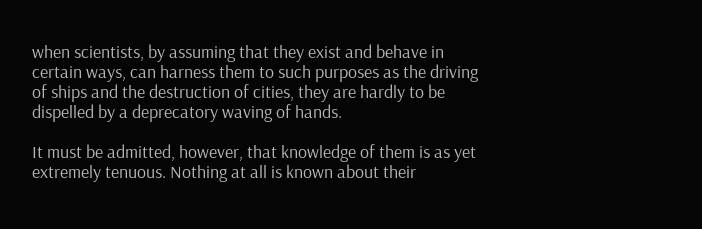when scientists, by assuming that they exist and behave in certain ways, can harness them to such purposes as the driving of ships and the destruction of cities, they are hardly to be dispelled by a deprecatory waving of hands.

It must be admitted, however, that knowledge of them is as yet extremely tenuous. Nothing at all is known about their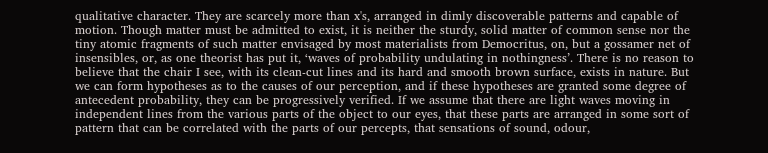qualitative character. They are scarcely more than x's, arranged in dimly discoverable patterns and capable of motion. Though matter must be admitted to exist, it is neither the sturdy, solid matter of common sense nor the tiny atomic fragments of such matter envisaged by most materialists from Democritus, on, but a gossamer net of insensibles, or, as one theorist has put it, ‘waves of probability undulating in nothingness’. There is no reason to believe that the chair I see, with its clean-cut lines and its hard and smooth brown surface, exists in nature. But we can form hypotheses as to the causes of our perception, and if these hypotheses are granted some degree of antecedent probability, they can be progressively verified. If we assume that there are light waves moving in independent lines from the various parts of the object to our eyes, that these parts are arranged in some sort of pattern that can be correlated with the parts of our percepts, that sensations of sound, odour,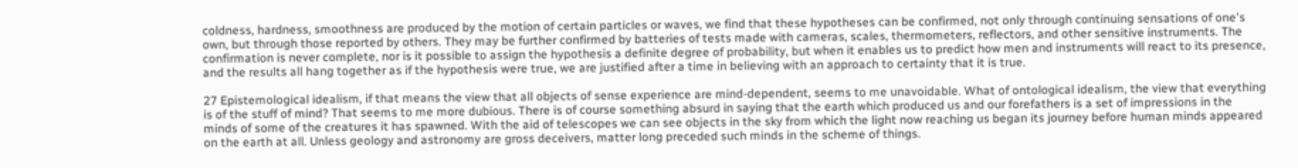coldness, hardness, smoothness are produced by the motion of certain particles or waves, we find that these hypotheses can be confirmed, not only through continuing sensations of one's own, but through those reported by others. They may be further confirmed by batteries of tests made with cameras, scales, thermometers, reflectors, and other sensitive instruments. The confirmation is never complete, nor is it possible to assign the hypothesis a definite degree of probability, but when it enables us to predict how men and instruments will react to its presence, and the results all hang together as if the hypothesis were true, we are justified after a time in believing with an approach to certainty that it is true.

27 Epistemological idealism, if that means the view that all objects of sense experience are mind-dependent, seems to me unavoidable. What of ontological idealism, the view that everything is of the stuff of mind? That seems to me more dubious. There is of course something absurd in saying that the earth which produced us and our forefathers is a set of impressions in the minds of some of the creatures it has spawned. With the aid of telescopes we can see objects in the sky from which the light now reaching us began its journey before human minds appeared on the earth at all. Unless geology and astronomy are gross deceivers, matter long preceded such minds in the scheme of things.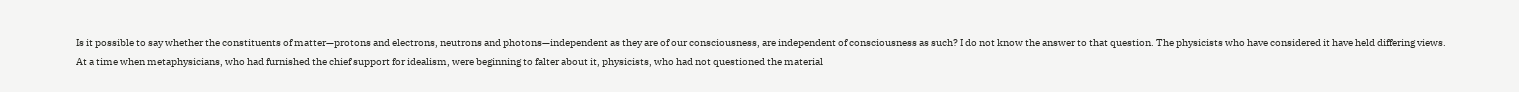Is it possible to say whether the constituents of matter—protons and electrons, neutrons and photons—independent as they are of our consciousness, are independent of consciousness as such? I do not know the answer to that question. The physicists who have considered it have held differing views. At a time when metaphysicians, who had furnished the chief support for idealism, were beginning to falter about it, physicists, who had not questioned the material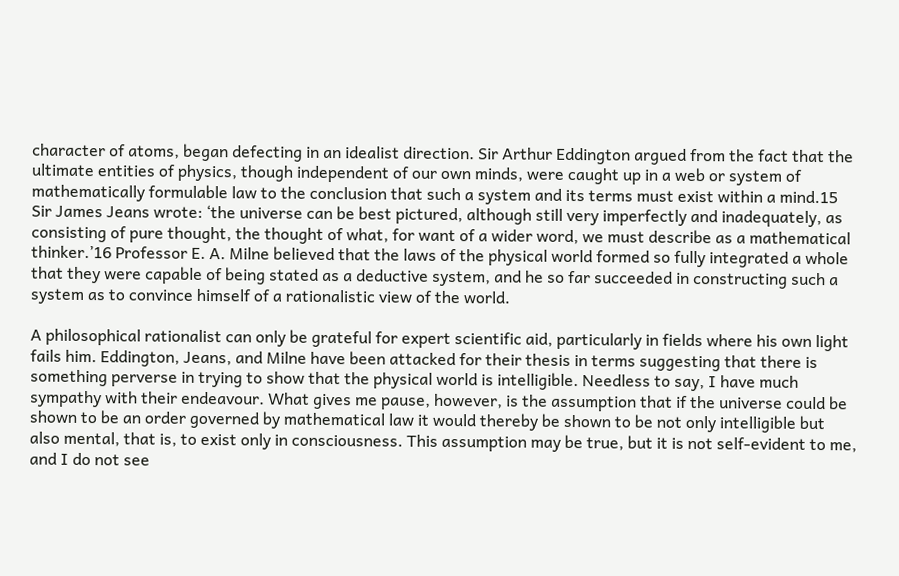character of atoms, began defecting in an idealist direction. Sir Arthur Eddington argued from the fact that the ultimate entities of physics, though independent of our own minds, were caught up in a web or system of mathematically formulable law to the conclusion that such a system and its terms must exist within a mind.15 Sir James Jeans wrote: ‘the universe can be best pictured, although still very imperfectly and inadequately, as consisting of pure thought, the thought of what, for want of a wider word, we must describe as a mathematical thinker.’16 Professor E. A. Milne believed that the laws of the physical world formed so fully integrated a whole that they were capable of being stated as a deductive system, and he so far succeeded in constructing such a system as to convince himself of a rationalistic view of the world.

A philosophical rationalist can only be grateful for expert scientific aid, particularly in fields where his own light fails him. Eddington, Jeans, and Milne have been attacked for their thesis in terms suggesting that there is something perverse in trying to show that the physical world is intelligible. Needless to say, I have much sympathy with their endeavour. What gives me pause, however, is the assumption that if the universe could be shown to be an order governed by mathematical law it would thereby be shown to be not only intelligible but also mental, that is, to exist only in consciousness. This assumption may be true, but it is not self-evident to me, and I do not see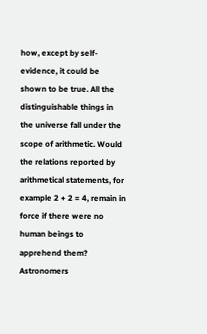how, except by self-evidence, it could be shown to be true. All the distinguishable things in the universe fall under the scope of arithmetic. Would the relations reported by arithmetical statements, for example 2 + 2 = 4, remain in force if there were no human beings to apprehend them? Astronomers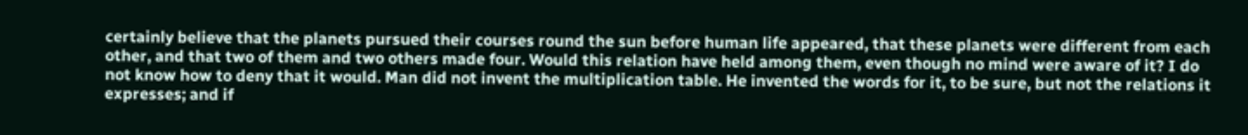certainly believe that the planets pursued their courses round the sun before human life appeared, that these planets were different from each other, and that two of them and two others made four. Would this relation have held among them, even though no mind were aware of it? I do not know how to deny that it would. Man did not invent the multiplication table. He invented the words for it, to be sure, but not the relations it expresses; and if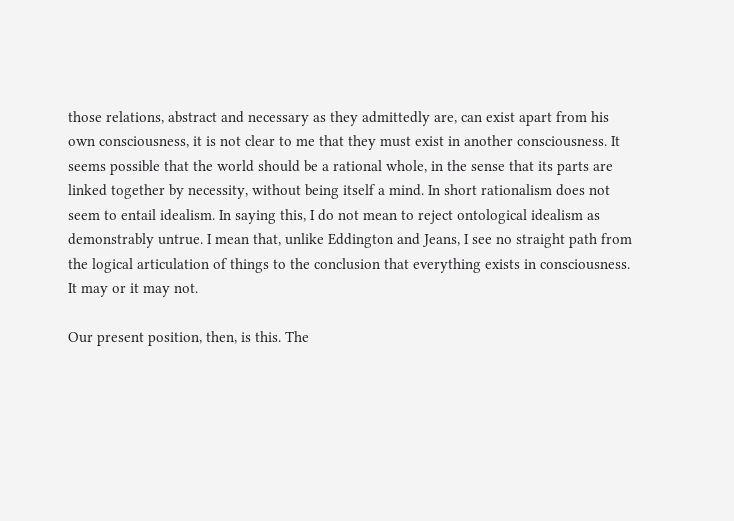those relations, abstract and necessary as they admittedly are, can exist apart from his own consciousness, it is not clear to me that they must exist in another consciousness. It seems possible that the world should be a rational whole, in the sense that its parts are linked together by necessity, without being itself a mind. In short rationalism does not seem to entail idealism. In saying this, I do not mean to reject ontological idealism as demonstrably untrue. I mean that, unlike Eddington and Jeans, I see no straight path from the logical articulation of things to the conclusion that everything exists in consciousness. It may or it may not.

Our present position, then, is this. The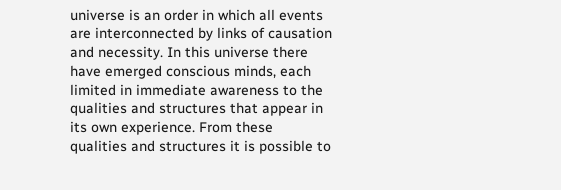universe is an order in which all events are interconnected by links of causation and necessity. In this universe there have emerged conscious minds, each limited in immediate awareness to the qualities and structures that appear in its own experience. From these qualities and structures it is possible to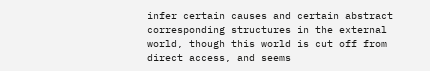infer certain causes and certain abstract corresponding structures in the external world, though this world is cut off from direct access, and seems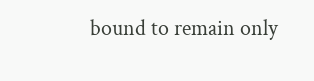bound to remain only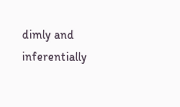dimly and inferentially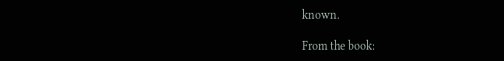known.

From the book: